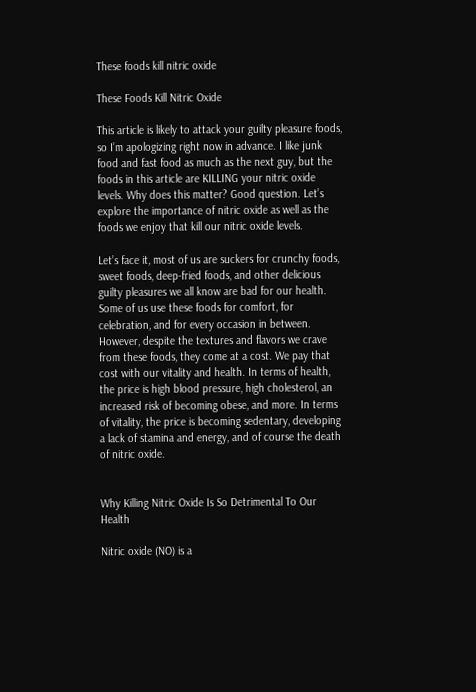These foods kill nitric oxide

These Foods Kill Nitric Oxide

This article is likely to attack your guilty pleasure foods, so I’m apologizing right now in advance. I like junk food and fast food as much as the next guy, but the foods in this article are KILLING your nitric oxide levels. Why does this matter? Good question. Let’s explore the importance of nitric oxide as well as the foods we enjoy that kill our nitric oxide levels.

Let’s face it, most of us are suckers for crunchy foods, sweet foods, deep-fried foods, and other delicious guilty pleasures we all know are bad for our health. Some of us use these foods for comfort, for celebration, and for every occasion in between. However, despite the textures and flavors we crave from these foods, they come at a cost. We pay that cost with our vitality and health. In terms of health, the price is high blood pressure, high cholesterol, an increased risk of becoming obese, and more. In terms of vitality, the price is becoming sedentary, developing a lack of stamina and energy, and of course the death of nitric oxide.


Why Killing Nitric Oxide Is So Detrimental To Our Health

Nitric oxide (NO) is a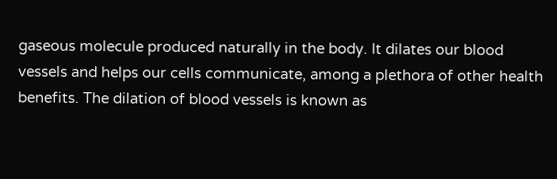gaseous molecule produced naturally in the body. It dilates our blood vessels and helps our cells communicate, among a plethora of other health benefits. The dilation of blood vessels is known as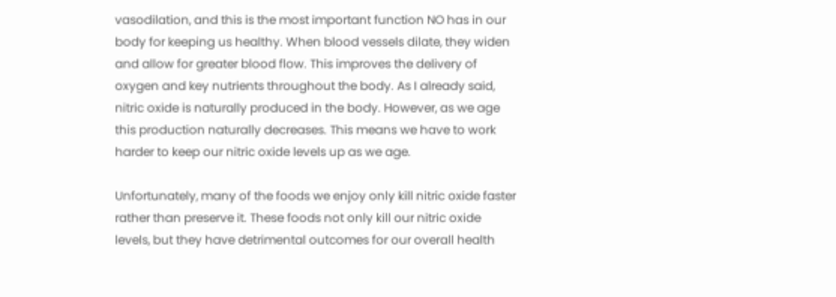vasodilation, and this is the most important function NO has in our body for keeping us healthy. When blood vessels dilate, they widen and allow for greater blood flow. This improves the delivery of oxygen and key nutrients throughout the body. As I already said, nitric oxide is naturally produced in the body. However, as we age this production naturally decreases. This means we have to work harder to keep our nitric oxide levels up as we age.

Unfortunately, many of the foods we enjoy only kill nitric oxide faster rather than preserve it. These foods not only kill our nitric oxide levels, but they have detrimental outcomes for our overall health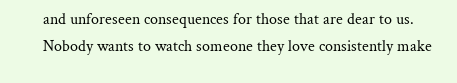and unforeseen consequences for those that are dear to us. Nobody wants to watch someone they love consistently make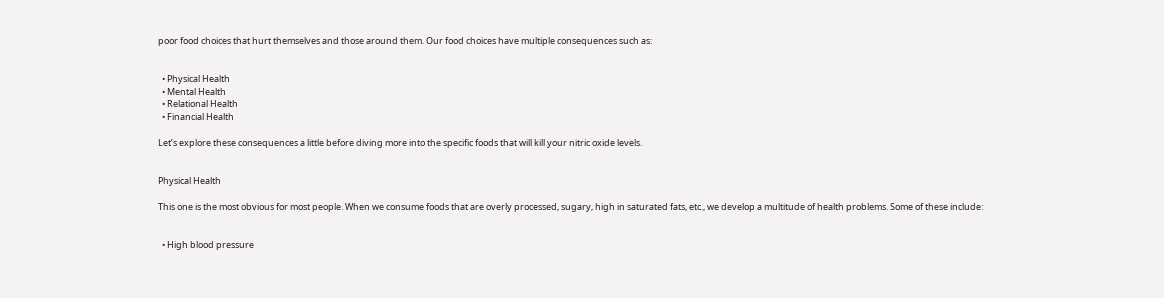poor food choices that hurt themselves and those around them. Our food choices have multiple consequences such as:


  • Physical Health
  • Mental Health
  • Relational Health
  • Financial Health

Let’s explore these consequences a little before diving more into the specific foods that will kill your nitric oxide levels.


Physical Health

This one is the most obvious for most people. When we consume foods that are overly processed, sugary, high in saturated fats, etc., we develop a multitude of health problems. Some of these include:


  • High blood pressure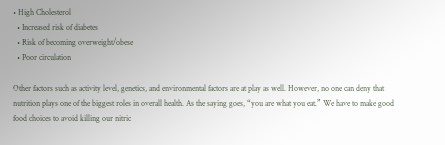• High Cholesterol
  • Increased risk of diabetes
  • Risk of becoming overweight/obese
  • Poor circulation

Other factors such as activity level, genetics, and environmental factors are at play as well. However, no one can deny that nutrition plays one of the biggest roles in overall health. As the saying goes, “you are what you eat.” We have to make good food choices to avoid killing our nitric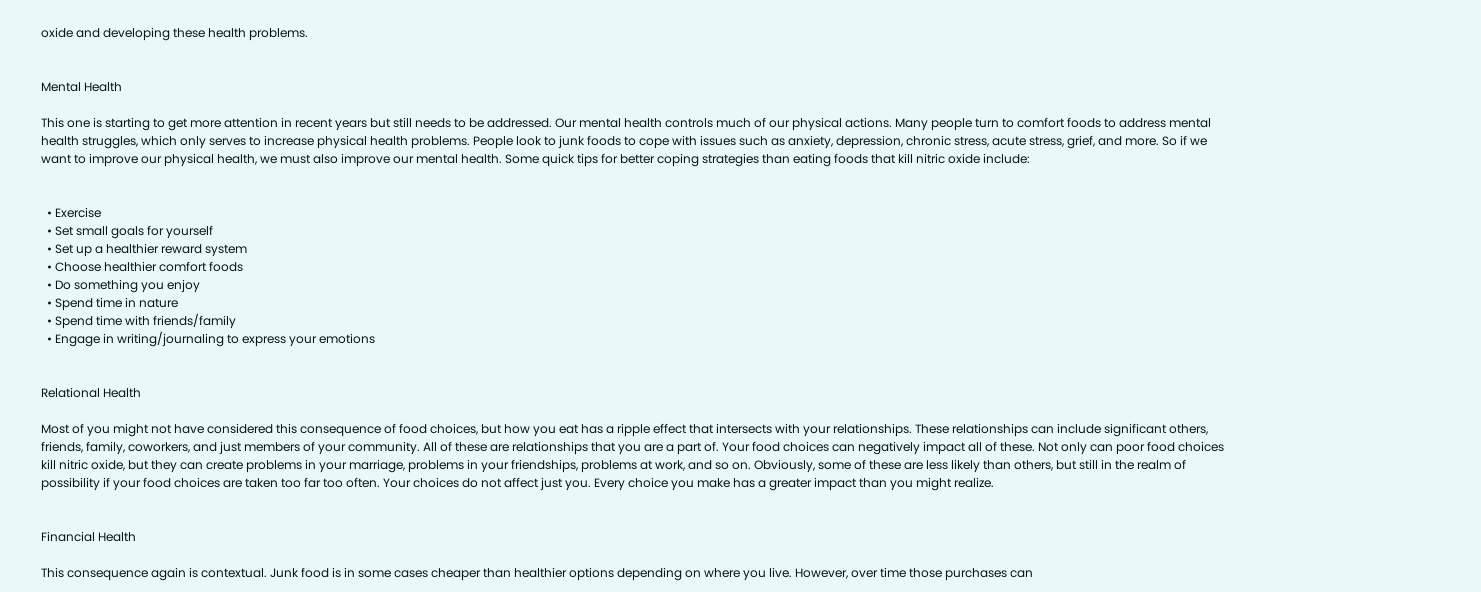oxide and developing these health problems.


Mental Health

This one is starting to get more attention in recent years but still needs to be addressed. Our mental health controls much of our physical actions. Many people turn to comfort foods to address mental health struggles, which only serves to increase physical health problems. People look to junk foods to cope with issues such as anxiety, depression, chronic stress, acute stress, grief, and more. So if we want to improve our physical health, we must also improve our mental health. Some quick tips for better coping strategies than eating foods that kill nitric oxide include:


  • Exercise
  • Set small goals for yourself
  • Set up a healthier reward system
  • Choose healthier comfort foods
  • Do something you enjoy
  • Spend time in nature
  • Spend time with friends/family
  • Engage in writing/journaling to express your emotions


Relational Health

Most of you might not have considered this consequence of food choices, but how you eat has a ripple effect that intersects with your relationships. These relationships can include significant others, friends, family, coworkers, and just members of your community. All of these are relationships that you are a part of. Your food choices can negatively impact all of these. Not only can poor food choices kill nitric oxide, but they can create problems in your marriage, problems in your friendships, problems at work, and so on. Obviously, some of these are less likely than others, but still in the realm of possibility if your food choices are taken too far too often. Your choices do not affect just you. Every choice you make has a greater impact than you might realize.


Financial Health

This consequence again is contextual. Junk food is in some cases cheaper than healthier options depending on where you live. However, over time those purchases can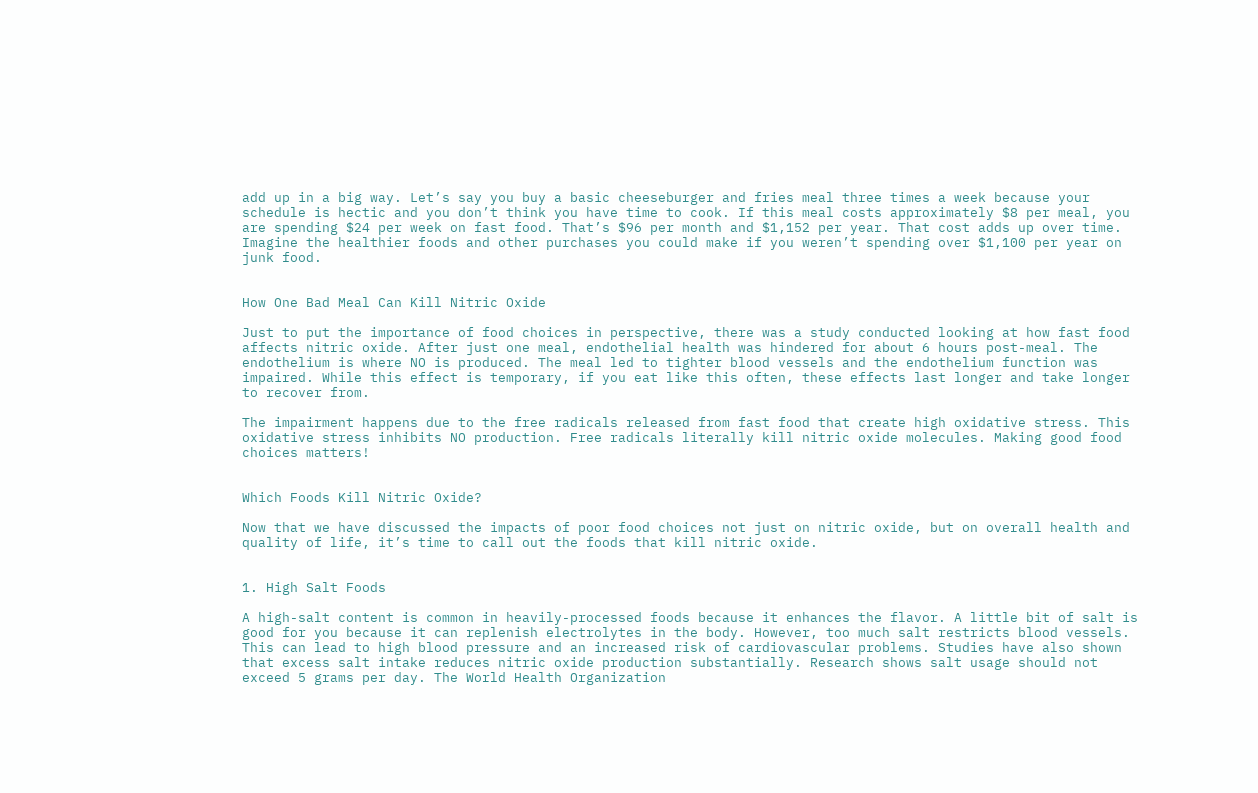add up in a big way. Let’s say you buy a basic cheeseburger and fries meal three times a week because your schedule is hectic and you don’t think you have time to cook. If this meal costs approximately $8 per meal, you are spending $24 per week on fast food. That’s $96 per month and $1,152 per year. That cost adds up over time. Imagine the healthier foods and other purchases you could make if you weren’t spending over $1,100 per year on junk food.


How One Bad Meal Can Kill Nitric Oxide

Just to put the importance of food choices in perspective, there was a study conducted looking at how fast food affects nitric oxide. After just one meal, endothelial health was hindered for about 6 hours post-meal. The endothelium is where NO is produced. The meal led to tighter blood vessels and the endothelium function was impaired. While this effect is temporary, if you eat like this often, these effects last longer and take longer to recover from.

The impairment happens due to the free radicals released from fast food that create high oxidative stress. This oxidative stress inhibits NO production. Free radicals literally kill nitric oxide molecules. Making good food choices matters!


Which Foods Kill Nitric Oxide?

Now that we have discussed the impacts of poor food choices not just on nitric oxide, but on overall health and quality of life, it’s time to call out the foods that kill nitric oxide.


1. High Salt Foods

A high-salt content is common in heavily-processed foods because it enhances the flavor. A little bit of salt is good for you because it can replenish electrolytes in the body. However, too much salt restricts blood vessels. This can lead to high blood pressure and an increased risk of cardiovascular problems. Studies have also shown that excess salt intake reduces nitric oxide production substantially. Research shows salt usage should not exceed 5 grams per day. The World Health Organization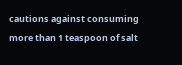cautions against consuming more than 1 teaspoon of salt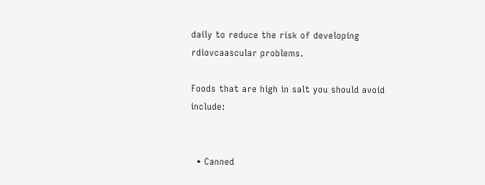daily to reduce the risk of developing rdiovcaascular problems.

Foods that are high in salt you should avoid include:


  • Canned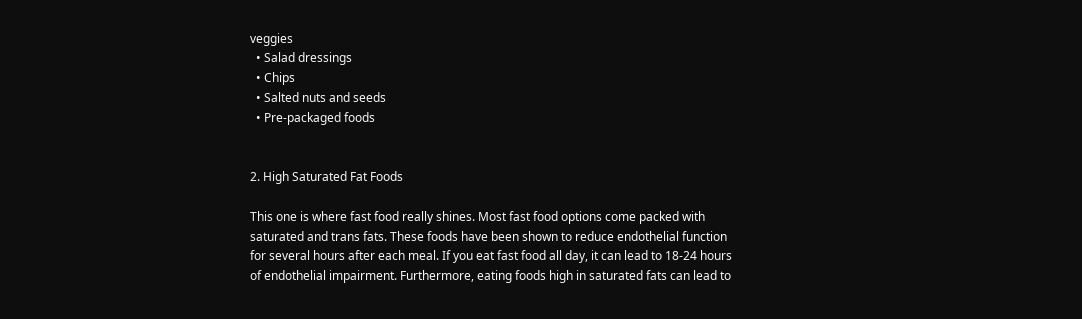veggies
  • Salad dressings
  • Chips
  • Salted nuts and seeds
  • Pre-packaged foods


2. High Saturated Fat Foods

This one is where fast food really shines. Most fast food options come packed with saturated and trans fats. These foods have been shown to reduce endothelial function for several hours after each meal. If you eat fast food all day, it can lead to 18-24 hours of endothelial impairment. Furthermore, eating foods high in saturated fats can lead to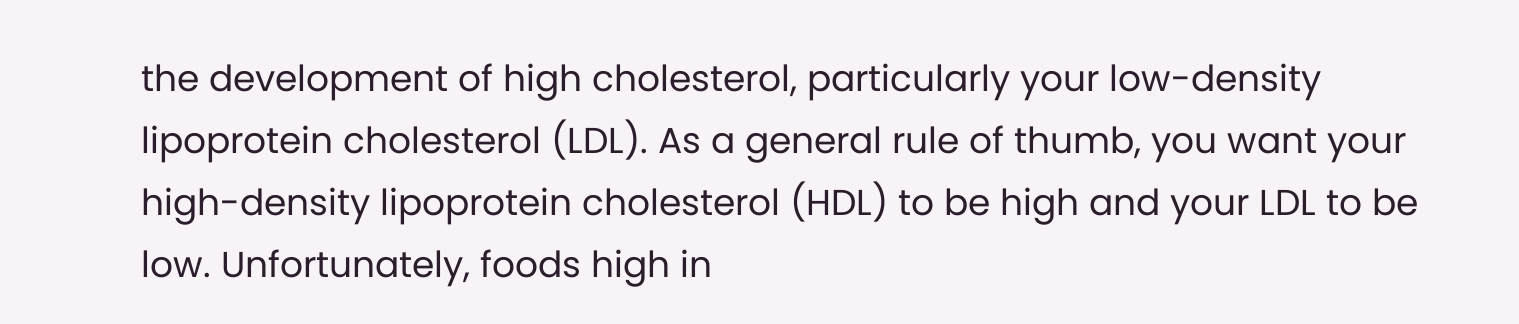the development of high cholesterol, particularly your low-density lipoprotein cholesterol (LDL). As a general rule of thumb, you want your high-density lipoprotein cholesterol (HDL) to be high and your LDL to be low. Unfortunately, foods high in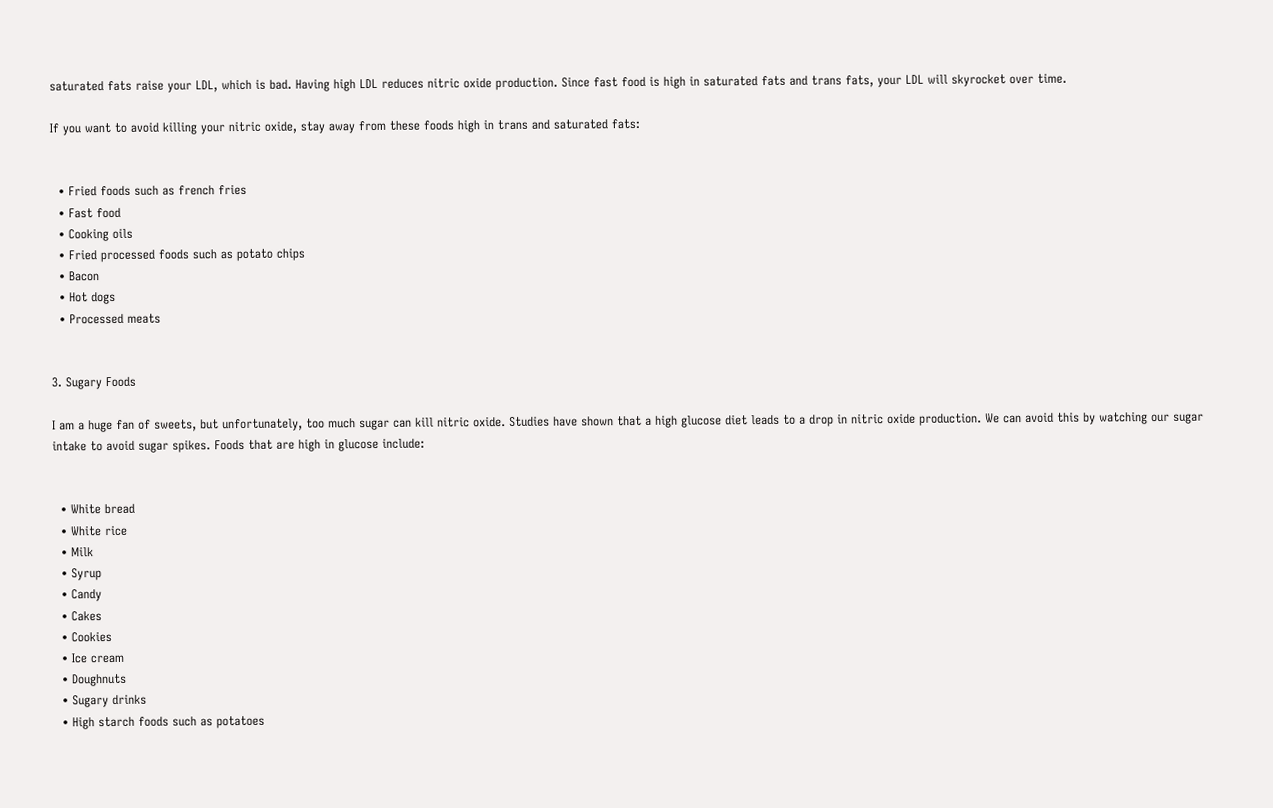saturated fats raise your LDL, which is bad. Having high LDL reduces nitric oxide production. Since fast food is high in saturated fats and trans fats, your LDL will skyrocket over time.

If you want to avoid killing your nitric oxide, stay away from these foods high in trans and saturated fats:


  • Fried foods such as french fries
  • Fast food
  • Cooking oils
  • Fried processed foods such as potato chips
  • Bacon
  • Hot dogs
  • Processed meats


3. Sugary Foods

I am a huge fan of sweets, but unfortunately, too much sugar can kill nitric oxide. Studies have shown that a high glucose diet leads to a drop in nitric oxide production. We can avoid this by watching our sugar intake to avoid sugar spikes. Foods that are high in glucose include:


  • White bread
  • White rice
  • Milk
  • Syrup
  • Candy
  • Cakes
  • Cookies
  • Ice cream
  • Doughnuts
  • Sugary drinks
  • High starch foods such as potatoes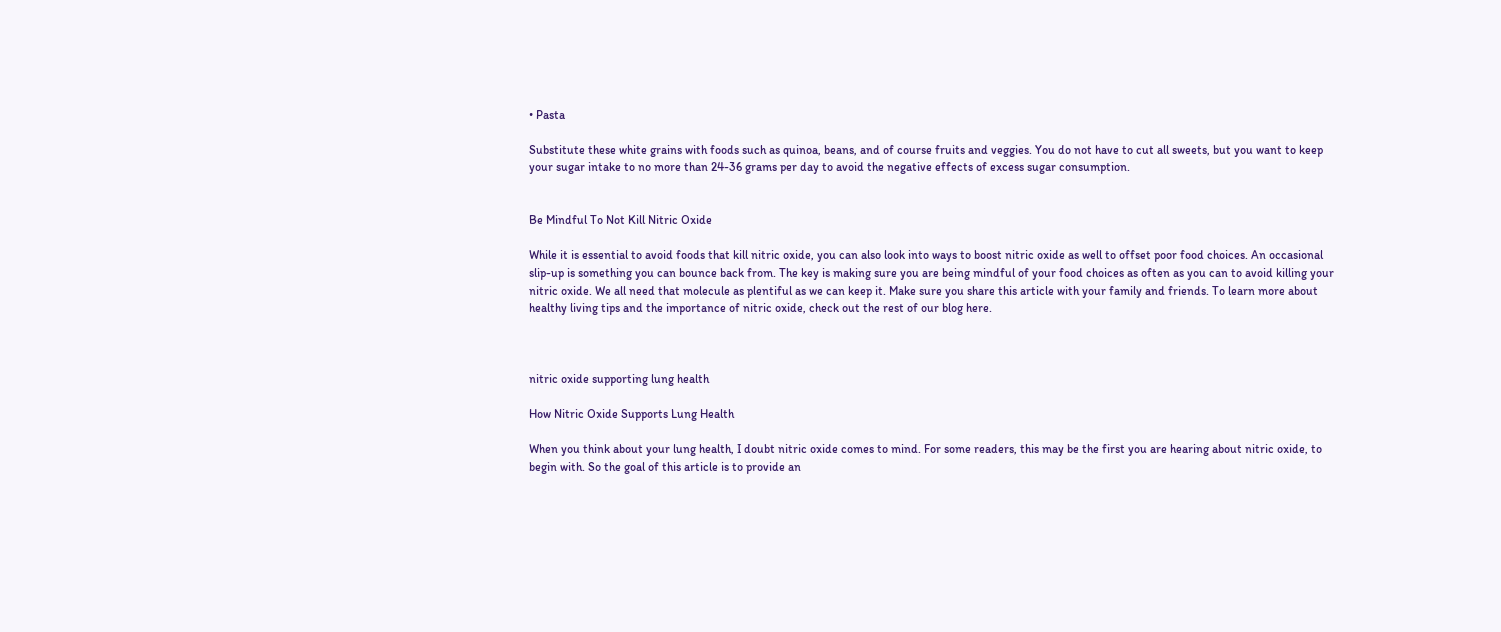• Pasta

Substitute these white grains with foods such as quinoa, beans, and of course fruits and veggies. You do not have to cut all sweets, but you want to keep your sugar intake to no more than 24-36 grams per day to avoid the negative effects of excess sugar consumption.


Be Mindful To Not Kill Nitric Oxide

While it is essential to avoid foods that kill nitric oxide, you can also look into ways to boost nitric oxide as well to offset poor food choices. An occasional slip-up is something you can bounce back from. The key is making sure you are being mindful of your food choices as often as you can to avoid killing your nitric oxide. We all need that molecule as plentiful as we can keep it. Make sure you share this article with your family and friends. To learn more about healthy living tips and the importance of nitric oxide, check out the rest of our blog here.



nitric oxide supporting lung health

How Nitric Oxide Supports Lung Health

When you think about your lung health, I doubt nitric oxide comes to mind. For some readers, this may be the first you are hearing about nitric oxide, to begin with. So the goal of this article is to provide an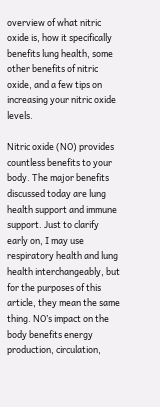overview of what nitric oxide is, how it specifically benefits lung health, some other benefits of nitric oxide, and a few tips on increasing your nitric oxide levels.

Nitric oxide (NO) provides countless benefits to your body. The major benefits discussed today are lung health support and immune support. Just to clarify early on, I may use respiratory health and lung health interchangeably, but for the purposes of this article, they mean the same thing. NO’s impact on the body benefits energy production, circulation,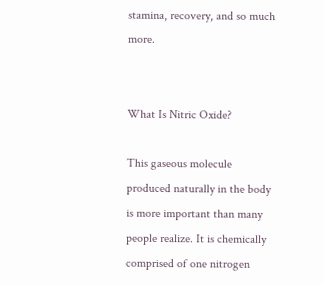stamina, recovery, and so much more.


What Is Nitric Oxide?

This gaseous molecule produced naturally in the body is more important than many people realize. It is chemically comprised of one nitrogen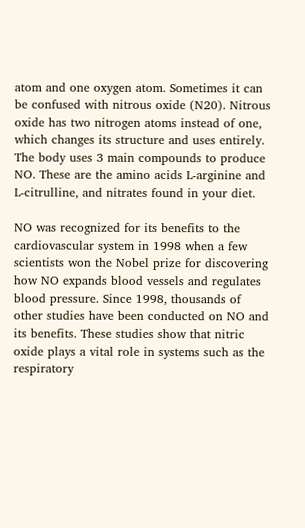atom and one oxygen atom. Sometimes it can be confused with nitrous oxide (N20). Nitrous oxide has two nitrogen atoms instead of one, which changes its structure and uses entirely. The body uses 3 main compounds to produce NO. These are the amino acids L-arginine and L-citrulline, and nitrates found in your diet.

NO was recognized for its benefits to the cardiovascular system in 1998 when a few scientists won the Nobel prize for discovering how NO expands blood vessels and regulates blood pressure. Since 1998, thousands of other studies have been conducted on NO and its benefits. These studies show that nitric oxide plays a vital role in systems such as the respiratory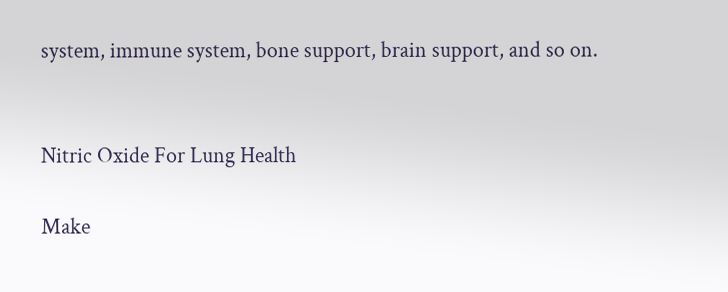system, immune system, bone support, brain support, and so on.


Nitric Oxide For Lung Health

Make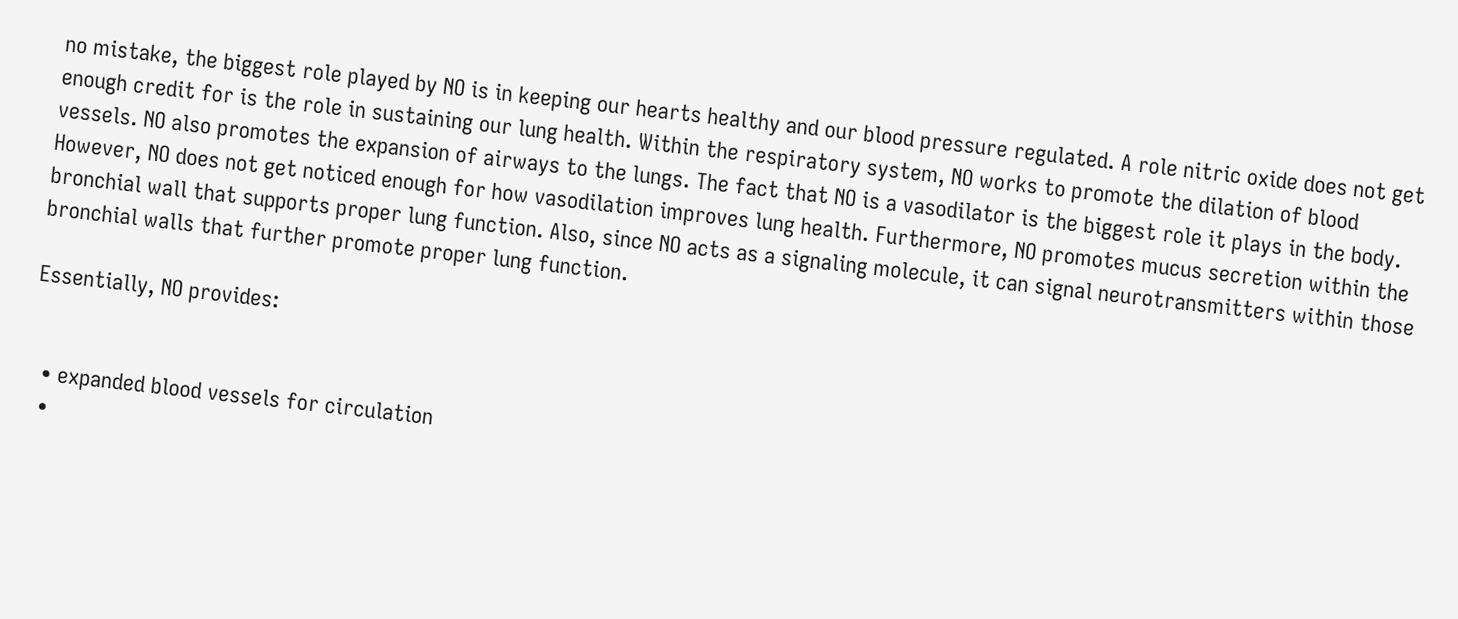no mistake, the biggest role played by NO is in keeping our hearts healthy and our blood pressure regulated. A role nitric oxide does not get enough credit for is the role in sustaining our lung health. Within the respiratory system, NO works to promote the dilation of blood vessels. NO also promotes the expansion of airways to the lungs. The fact that NO is a vasodilator is the biggest role it plays in the body. However, NO does not get noticed enough for how vasodilation improves lung health. Furthermore, NO promotes mucus secretion within the bronchial wall that supports proper lung function. Also, since NO acts as a signaling molecule, it can signal neurotransmitters within those bronchial walls that further promote proper lung function.

Essentially, NO provides:


  • expanded blood vessels for circulation
  •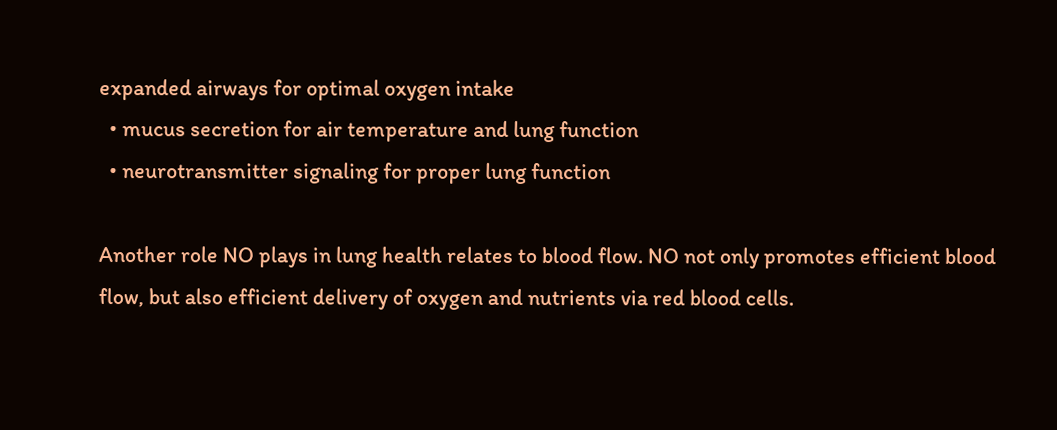expanded airways for optimal oxygen intake
  • mucus secretion for air temperature and lung function
  • neurotransmitter signaling for proper lung function

Another role NO plays in lung health relates to blood flow. NO not only promotes efficient blood flow, but also efficient delivery of oxygen and nutrients via red blood cells.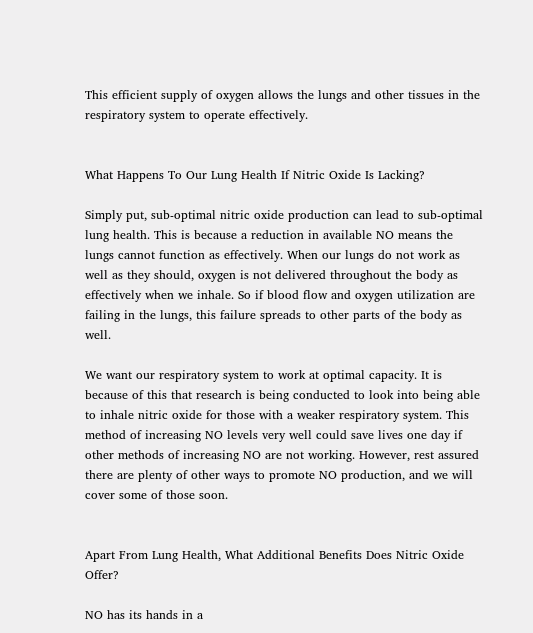This efficient supply of oxygen allows the lungs and other tissues in the respiratory system to operate effectively.


What Happens To Our Lung Health If Nitric Oxide Is Lacking?

Simply put, sub-optimal nitric oxide production can lead to sub-optimal lung health. This is because a reduction in available NO means the lungs cannot function as effectively. When our lungs do not work as well as they should, oxygen is not delivered throughout the body as effectively when we inhale. So if blood flow and oxygen utilization are failing in the lungs, this failure spreads to other parts of the body as well.

We want our respiratory system to work at optimal capacity. It is because of this that research is being conducted to look into being able to inhale nitric oxide for those with a weaker respiratory system. This method of increasing NO levels very well could save lives one day if other methods of increasing NO are not working. However, rest assured there are plenty of other ways to promote NO production, and we will cover some of those soon.


Apart From Lung Health, What Additional Benefits Does Nitric Oxide Offer?

NO has its hands in a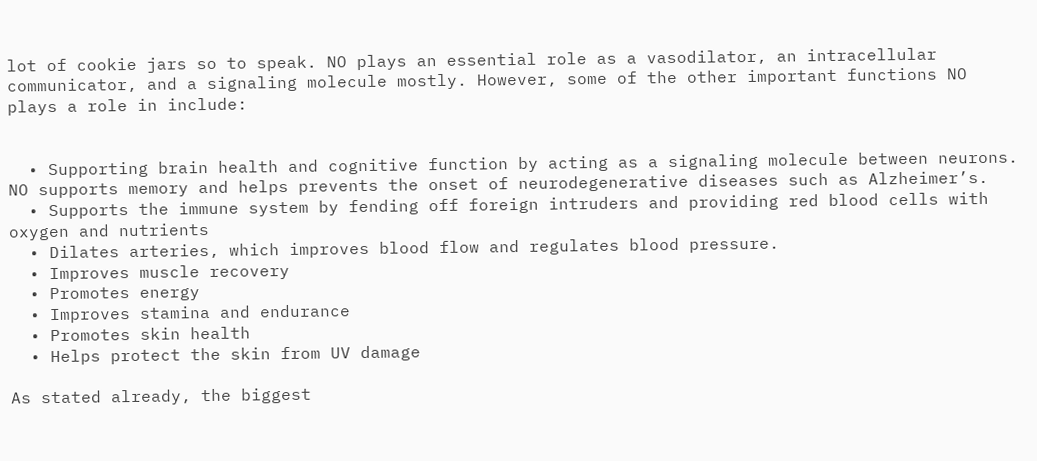lot of cookie jars so to speak. NO plays an essential role as a vasodilator, an intracellular communicator, and a signaling molecule mostly. However, some of the other important functions NO plays a role in include:


  • Supporting brain health and cognitive function by acting as a signaling molecule between neurons. NO supports memory and helps prevents the onset of neurodegenerative diseases such as Alzheimer’s.
  • Supports the immune system by fending off foreign intruders and providing red blood cells with oxygen and nutrients
  • Dilates arteries, which improves blood flow and regulates blood pressure.
  • Improves muscle recovery
  • Promotes energy
  • Improves stamina and endurance
  • Promotes skin health
  • Helps protect the skin from UV damage

As stated already, the biggest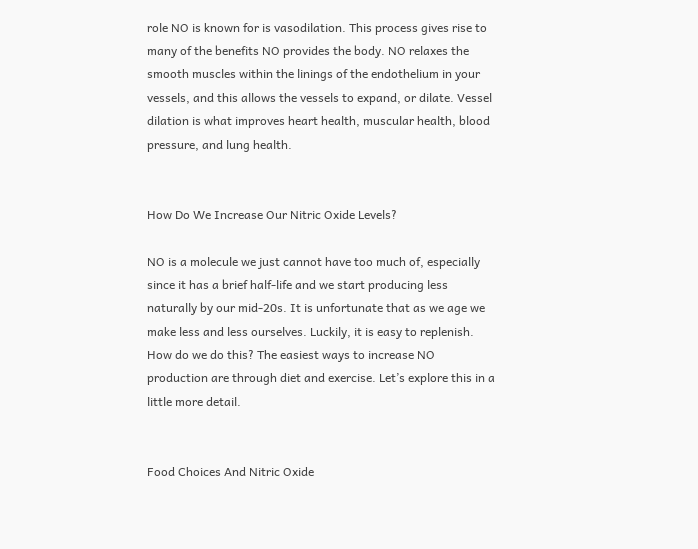role NO is known for is vasodilation. This process gives rise to many of the benefits NO provides the body. NO relaxes the smooth muscles within the linings of the endothelium in your vessels, and this allows the vessels to expand, or dilate. Vessel dilation is what improves heart health, muscular health, blood pressure, and lung health.


How Do We Increase Our Nitric Oxide Levels?

NO is a molecule we just cannot have too much of, especially since it has a brief half-life and we start producing less naturally by our mid-20s. It is unfortunate that as we age we make less and less ourselves. Luckily, it is easy to replenish. How do we do this? The easiest ways to increase NO production are through diet and exercise. Let’s explore this in a little more detail.


Food Choices And Nitric Oxide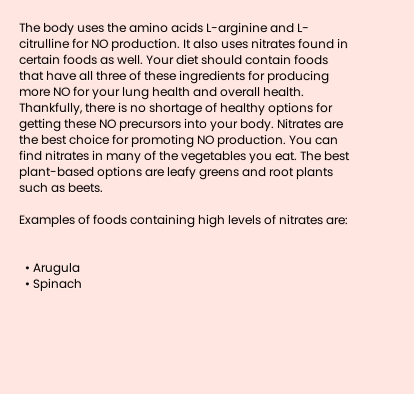The body uses the amino acids L-arginine and L-citrulline for NO production. It also uses nitrates found in certain foods as well. Your diet should contain foods that have all three of these ingredients for producing more NO for your lung health and overall health. Thankfully, there is no shortage of healthy options for getting these NO precursors into your body. Nitrates are the best choice for promoting NO production. You can find nitrates in many of the vegetables you eat. The best plant-based options are leafy greens and root plants such as beets.

Examples of foods containing high levels of nitrates are:


  • Arugula
  • Spinach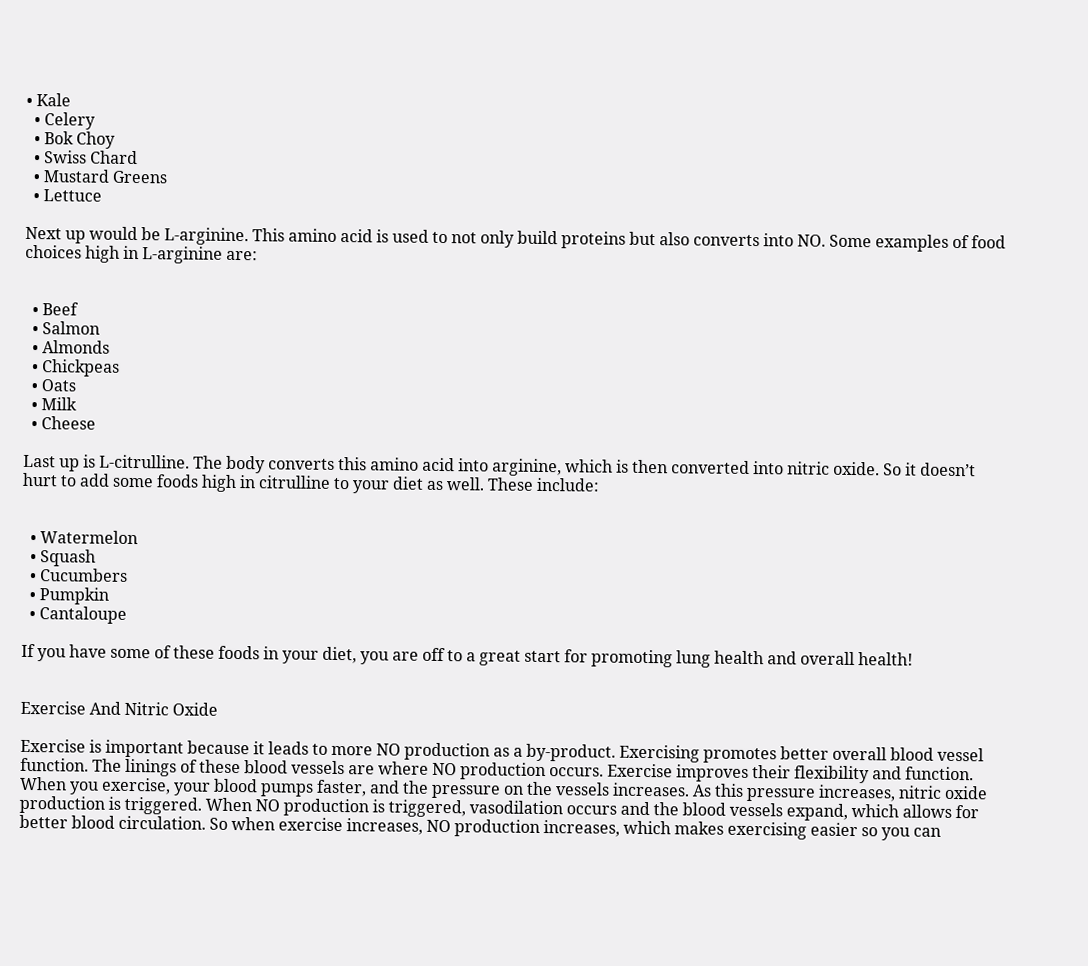• Kale
  • Celery
  • Bok Choy
  • Swiss Chard
  • Mustard Greens
  • Lettuce

Next up would be L-arginine. This amino acid is used to not only build proteins but also converts into NO. Some examples of food choices high in L-arginine are:


  • Beef
  • Salmon
  • Almonds
  • Chickpeas
  • Oats
  • Milk
  • Cheese

Last up is L-citrulline. The body converts this amino acid into arginine, which is then converted into nitric oxide. So it doesn’t hurt to add some foods high in citrulline to your diet as well. These include:


  • Watermelon
  • Squash
  • Cucumbers
  • Pumpkin
  • Cantaloupe

If you have some of these foods in your diet, you are off to a great start for promoting lung health and overall health!


Exercise And Nitric Oxide

Exercise is important because it leads to more NO production as a by-product. Exercising promotes better overall blood vessel function. The linings of these blood vessels are where NO production occurs. Exercise improves their flexibility and function. When you exercise, your blood pumps faster, and the pressure on the vessels increases. As this pressure increases, nitric oxide production is triggered. When NO production is triggered, vasodilation occurs and the blood vessels expand, which allows for better blood circulation. So when exercise increases, NO production increases, which makes exercising easier so you can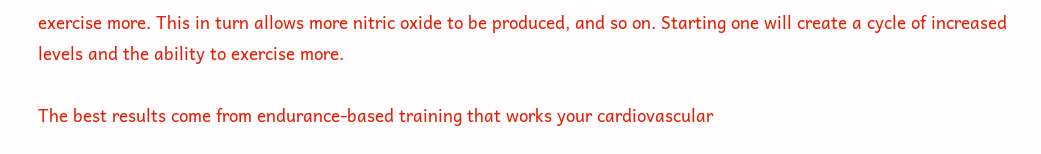exercise more. This in turn allows more nitric oxide to be produced, and so on. Starting one will create a cycle of increased levels and the ability to exercise more.

The best results come from endurance-based training that works your cardiovascular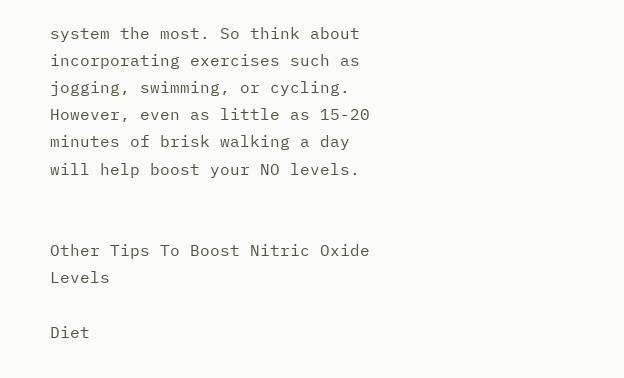system the most. So think about incorporating exercises such as jogging, swimming, or cycling. However, even as little as 15-20 minutes of brisk walking a day will help boost your NO levels.


Other Tips To Boost Nitric Oxide Levels

Diet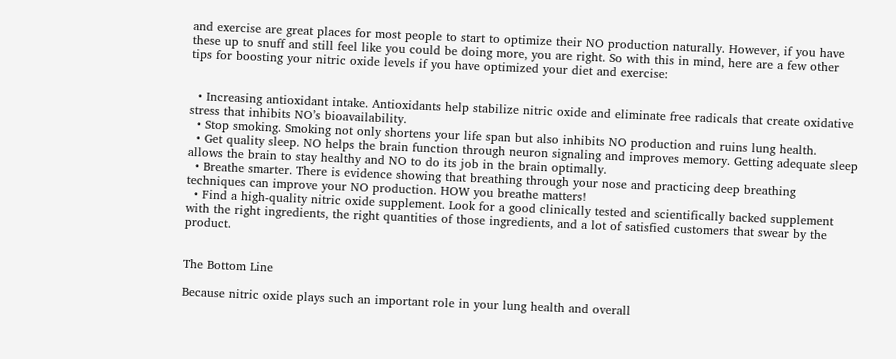and exercise are great places for most people to start to optimize their NO production naturally. However, if you have these up to snuff and still feel like you could be doing more, you are right. So with this in mind, here are a few other tips for boosting your nitric oxide levels if you have optimized your diet and exercise:


  • Increasing antioxidant intake. Antioxidants help stabilize nitric oxide and eliminate free radicals that create oxidative stress that inhibits NO’s bioavailability.
  • Stop smoking. Smoking not only shortens your life span but also inhibits NO production and ruins lung health.
  • Get quality sleep. NO helps the brain function through neuron signaling and improves memory. Getting adequate sleep allows the brain to stay healthy and NO to do its job in the brain optimally.
  • Breathe smarter. There is evidence showing that breathing through your nose and practicing deep breathing techniques can improve your NO production. HOW you breathe matters!
  • Find a high-quality nitric oxide supplement. Look for a good clinically tested and scientifically backed supplement with the right ingredients, the right quantities of those ingredients, and a lot of satisfied customers that swear by the product.


The Bottom Line

Because nitric oxide plays such an important role in your lung health and overall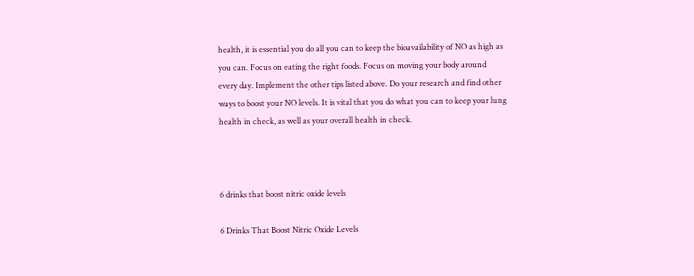health, it is essential you do all you can to keep the bioavailability of NO as high as you can. Focus on eating the right foods. Focus on moving your body around every day. Implement the other tips listed above. Do your research and find other ways to boost your NO levels. It is vital that you do what you can to keep your lung health in check, as well as your overall health in check.



6 drinks that boost nitric oxide levels

6 Drinks That Boost Nitric Oxide Levels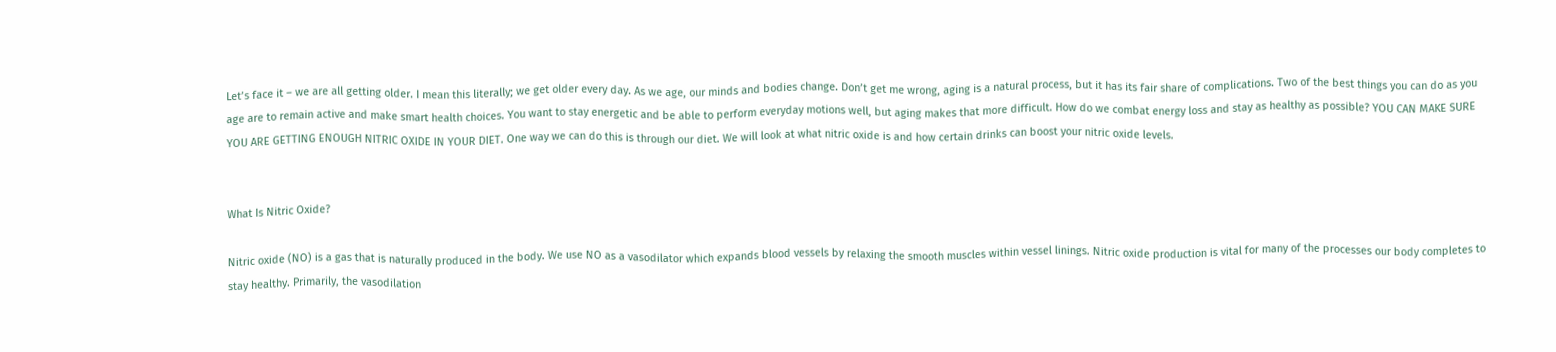Let’s face it – we are all getting older. I mean this literally; we get older every day. As we age, our minds and bodies change. Don’t get me wrong, aging is a natural process, but it has its fair share of complications. Two of the best things you can do as you age are to remain active and make smart health choices. You want to stay energetic and be able to perform everyday motions well, but aging makes that more difficult. How do we combat energy loss and stay as healthy as possible? YOU CAN MAKE SURE YOU ARE GETTING ENOUGH NITRIC OXIDE IN YOUR DIET. One way we can do this is through our diet. We will look at what nitric oxide is and how certain drinks can boost your nitric oxide levels.


What Is Nitric Oxide?

Nitric oxide (NO) is a gas that is naturally produced in the body. We use NO as a vasodilator which expands blood vessels by relaxing the smooth muscles within vessel linings. Nitric oxide production is vital for many of the processes our body completes to stay healthy. Primarily, the vasodilation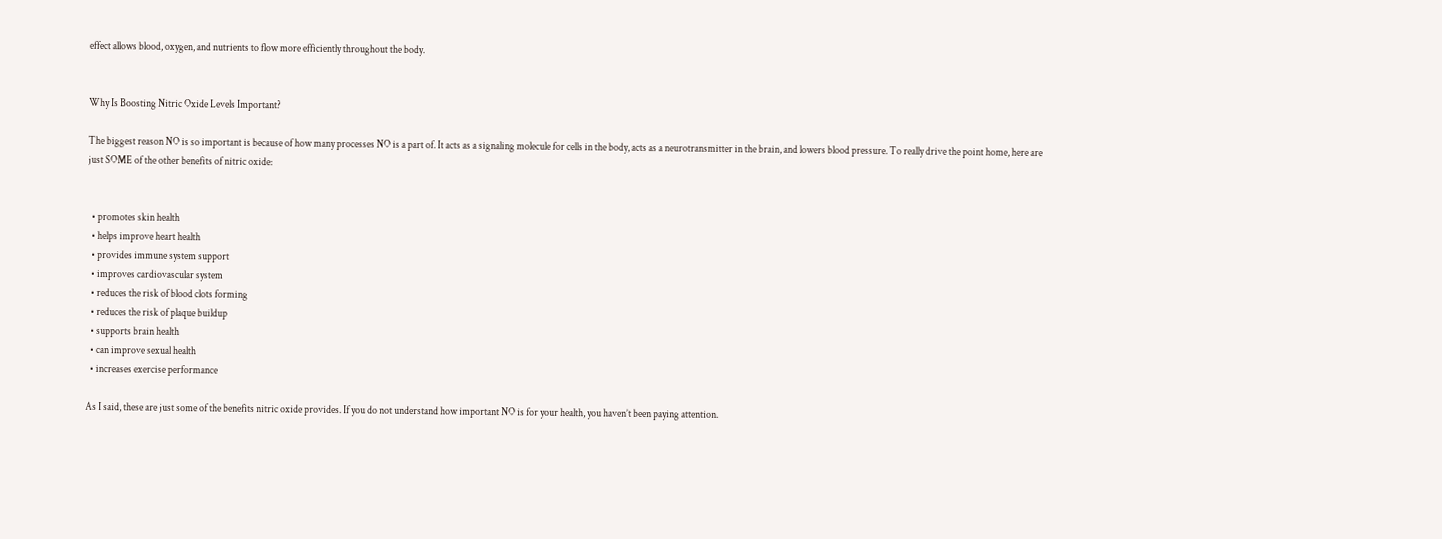effect allows blood, oxygen, and nutrients to flow more efficiently throughout the body.


Why Is Boosting Nitric Oxide Levels Important?

The biggest reason NO is so important is because of how many processes NO is a part of. It acts as a signaling molecule for cells in the body, acts as a neurotransmitter in the brain, and lowers blood pressure. To really drive the point home, here are just SOME of the other benefits of nitric oxide:


  • promotes skin health
  • helps improve heart health
  • provides immune system support
  • improves cardiovascular system
  • reduces the risk of blood clots forming
  • reduces the risk of plaque buildup
  • supports brain health
  • can improve sexual health
  • increases exercise performance

As I said, these are just some of the benefits nitric oxide provides. If you do not understand how important NO is for your health, you haven’t been paying attention.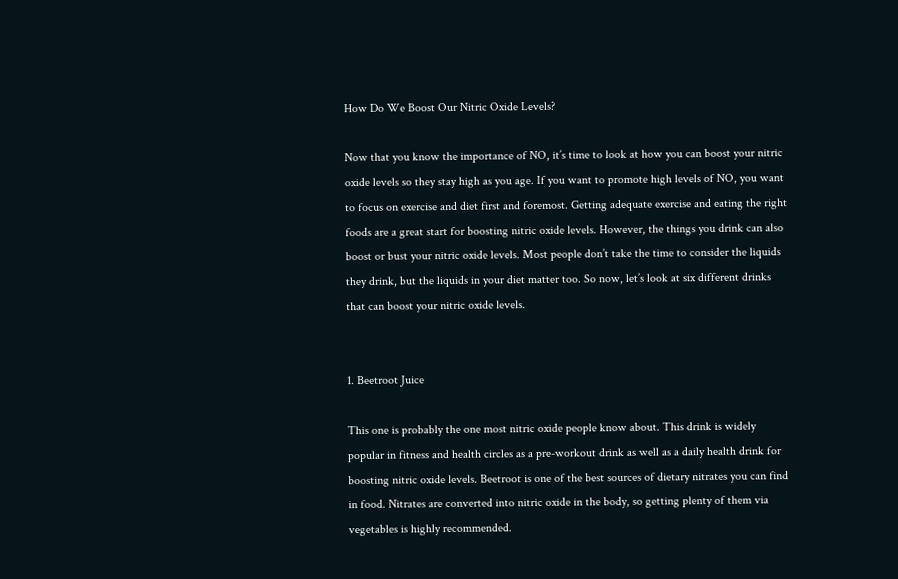How Do We Boost Our Nitric Oxide Levels?

Now that you know the importance of NO, it’s time to look at how you can boost your nitric oxide levels so they stay high as you age. If you want to promote high levels of NO, you want to focus on exercise and diet first and foremost. Getting adequate exercise and eating the right foods are a great start for boosting nitric oxide levels. However, the things you drink can also boost or bust your nitric oxide levels. Most people don’t take the time to consider the liquids they drink, but the liquids in your diet matter too. So now, let’s look at six different drinks that can boost your nitric oxide levels.


1. Beetroot Juice

This one is probably the one most nitric oxide people know about. This drink is widely popular in fitness and health circles as a pre-workout drink as well as a daily health drink for boosting nitric oxide levels. Beetroot is one of the best sources of dietary nitrates you can find in food. Nitrates are converted into nitric oxide in the body, so getting plenty of them via vegetables is highly recommended.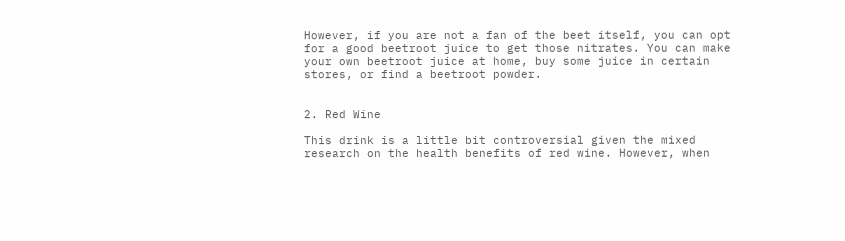However, if you are not a fan of the beet itself, you can opt for a good beetroot juice to get those nitrates. You can make your own beetroot juice at home, buy some juice in certain stores, or find a beetroot powder.


2. Red Wine

This drink is a little bit controversial given the mixed research on the health benefits of red wine. However, when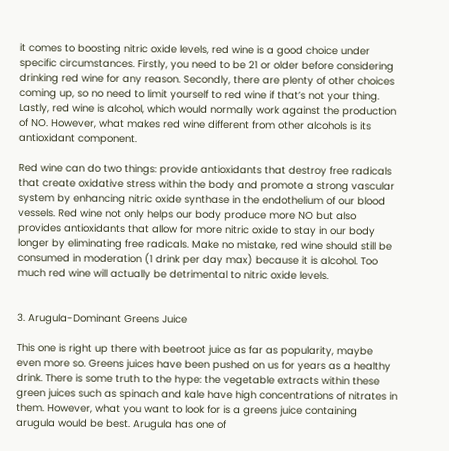it comes to boosting nitric oxide levels, red wine is a good choice under specific circumstances. Firstly, you need to be 21 or older before considering drinking red wine for any reason. Secondly, there are plenty of other choices coming up, so no need to limit yourself to red wine if that’s not your thing. Lastly, red wine is alcohol, which would normally work against the production of NO. However, what makes red wine different from other alcohols is its antioxidant component.

Red wine can do two things: provide antioxidants that destroy free radicals that create oxidative stress within the body and promote a strong vascular system by enhancing nitric oxide synthase in the endothelium of our blood vessels. Red wine not only helps our body produce more NO but also provides antioxidants that allow for more nitric oxide to stay in our body longer by eliminating free radicals. Make no mistake, red wine should still be consumed in moderation (1 drink per day max) because it is alcohol. Too much red wine will actually be detrimental to nitric oxide levels.


3. Arugula-Dominant Greens Juice

This one is right up there with beetroot juice as far as popularity, maybe even more so. Greens juices have been pushed on us for years as a healthy drink. There is some truth to the hype: the vegetable extracts within these green juices such as spinach and kale have high concentrations of nitrates in them. However, what you want to look for is a greens juice containing arugula would be best. Arugula has one of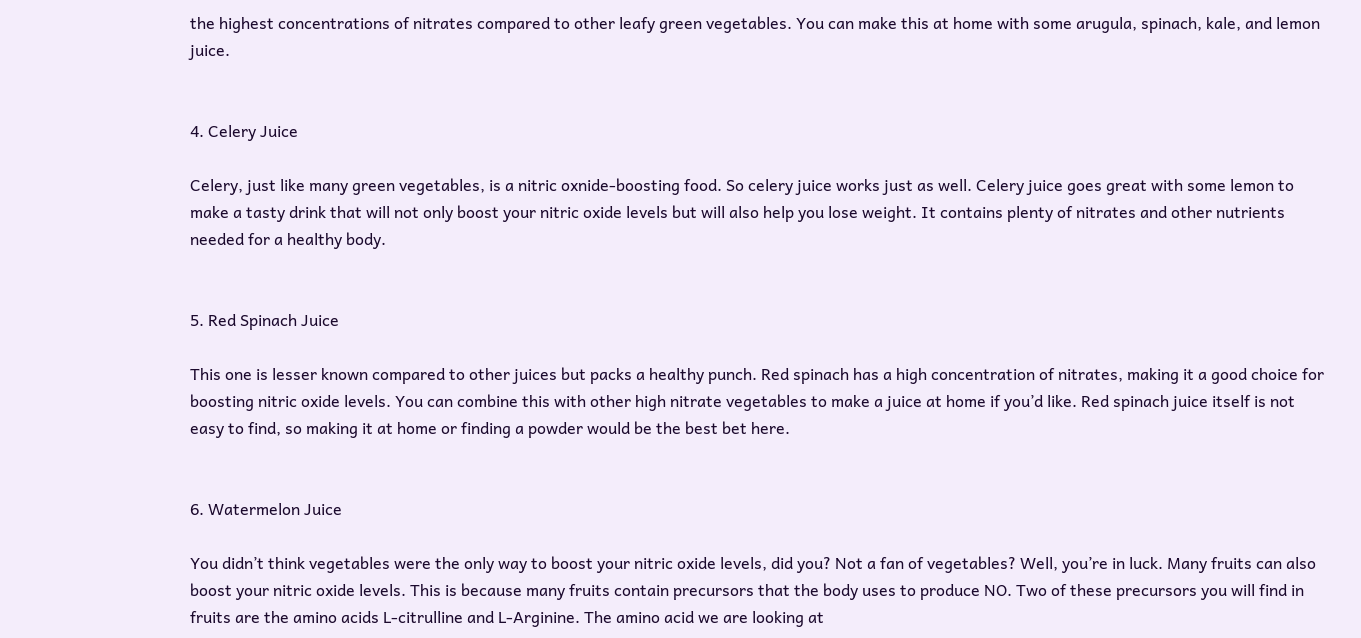the highest concentrations of nitrates compared to other leafy green vegetables. You can make this at home with some arugula, spinach, kale, and lemon juice.


4. Celery Juice

Celery, just like many green vegetables, is a nitric oxnide-boosting food. So celery juice works just as well. Celery juice goes great with some lemon to make a tasty drink that will not only boost your nitric oxide levels but will also help you lose weight. It contains plenty of nitrates and other nutrients needed for a healthy body.


5. Red Spinach Juice

This one is lesser known compared to other juices but packs a healthy punch. Red spinach has a high concentration of nitrates, making it a good choice for boosting nitric oxide levels. You can combine this with other high nitrate vegetables to make a juice at home if you’d like. Red spinach juice itself is not easy to find, so making it at home or finding a powder would be the best bet here.


6. Watermelon Juice

You didn’t think vegetables were the only way to boost your nitric oxide levels, did you? Not a fan of vegetables? Well, you’re in luck. Many fruits can also boost your nitric oxide levels. This is because many fruits contain precursors that the body uses to produce NO. Two of these precursors you will find in fruits are the amino acids L-citrulline and L-Arginine. The amino acid we are looking at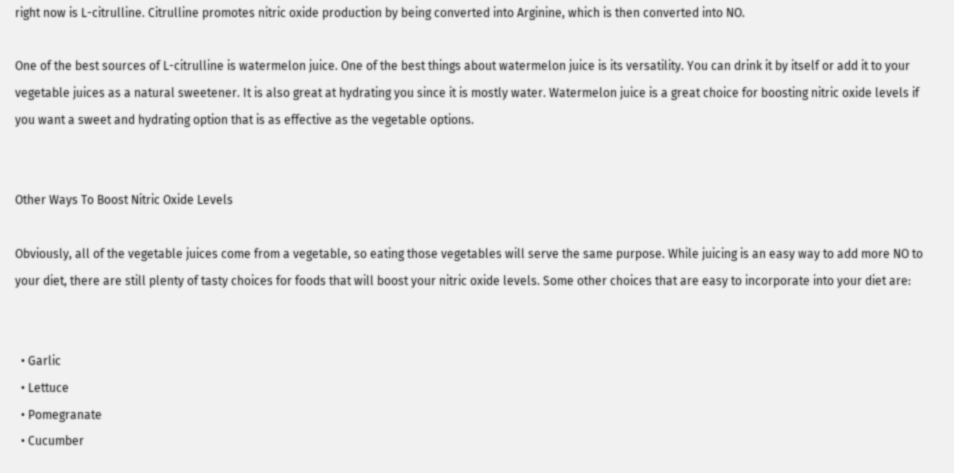right now is L-citrulline. Citrulline promotes nitric oxide production by being converted into Arginine, which is then converted into NO.

One of the best sources of L-citrulline is watermelon juice. One of the best things about watermelon juice is its versatility. You can drink it by itself or add it to your vegetable juices as a natural sweetener. It is also great at hydrating you since it is mostly water. Watermelon juice is a great choice for boosting nitric oxide levels if you want a sweet and hydrating option that is as effective as the vegetable options.


Other Ways To Boost Nitric Oxide Levels

Obviously, all of the vegetable juices come from a vegetable, so eating those vegetables will serve the same purpose. While juicing is an easy way to add more NO to your diet, there are still plenty of tasty choices for foods that will boost your nitric oxide levels. Some other choices that are easy to incorporate into your diet are:


  • Garlic
  • Lettuce
  • Pomegranate
  • Cucumber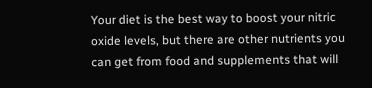Your diet is the best way to boost your nitric oxide levels, but there are other nutrients you can get from food and supplements that will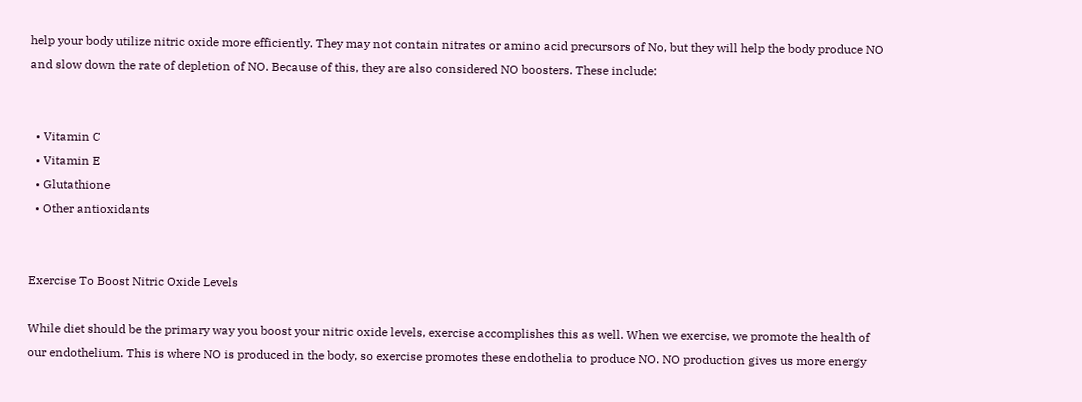help your body utilize nitric oxide more efficiently. They may not contain nitrates or amino acid precursors of No, but they will help the body produce NO and slow down the rate of depletion of NO. Because of this, they are also considered NO boosters. These include:


  • Vitamin C
  • Vitamin E
  • Glutathione
  • Other antioxidants


Exercise To Boost Nitric Oxide Levels

While diet should be the primary way you boost your nitric oxide levels, exercise accomplishes this as well. When we exercise, we promote the health of our endothelium. This is where NO is produced in the body, so exercise promotes these endothelia to produce NO. NO production gives us more energy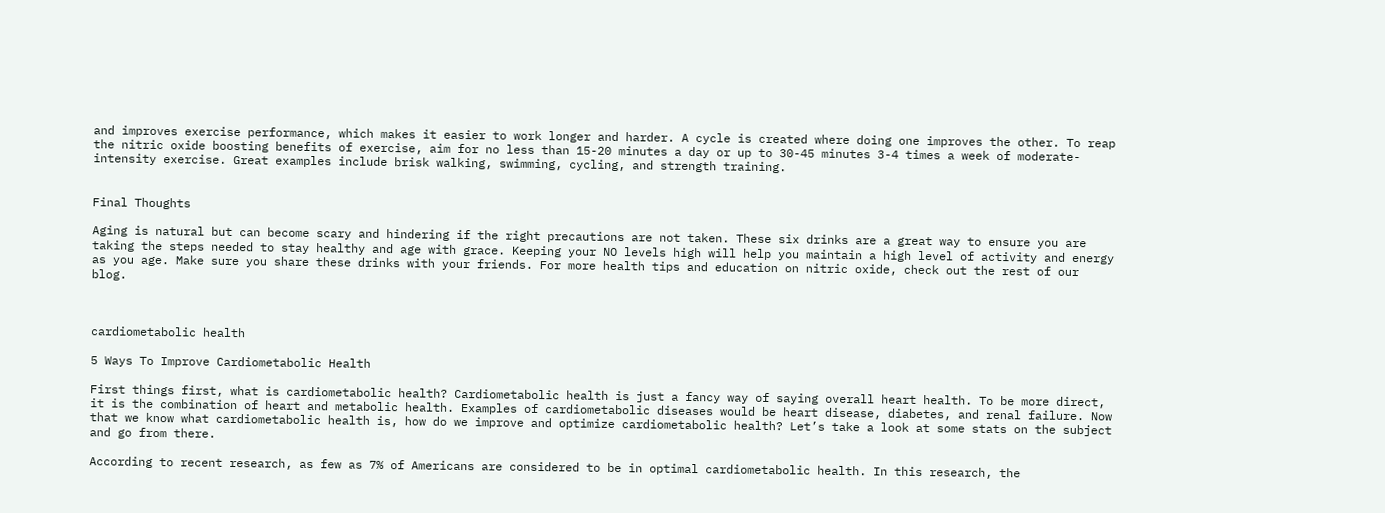and improves exercise performance, which makes it easier to work longer and harder. A cycle is created where doing one improves the other. To reap the nitric oxide boosting benefits of exercise, aim for no less than 15-20 minutes a day or up to 30-45 minutes 3-4 times a week of moderate-intensity exercise. Great examples include brisk walking, swimming, cycling, and strength training.


Final Thoughts

Aging is natural but can become scary and hindering if the right precautions are not taken. These six drinks are a great way to ensure you are taking the steps needed to stay healthy and age with grace. Keeping your NO levels high will help you maintain a high level of activity and energy as you age. Make sure you share these drinks with your friends. For more health tips and education on nitric oxide, check out the rest of our blog.



cardiometabolic health

5 Ways To Improve Cardiometabolic Health

First things first, what is cardiometabolic health? Cardiometabolic health is just a fancy way of saying overall heart health. To be more direct, it is the combination of heart and metabolic health. Examples of cardiometabolic diseases would be heart disease, diabetes, and renal failure. Now that we know what cardiometabolic health is, how do we improve and optimize cardiometabolic health? Let’s take a look at some stats on the subject and go from there.

According to recent research, as few as 7% of Americans are considered to be in optimal cardiometabolic health. In this research, the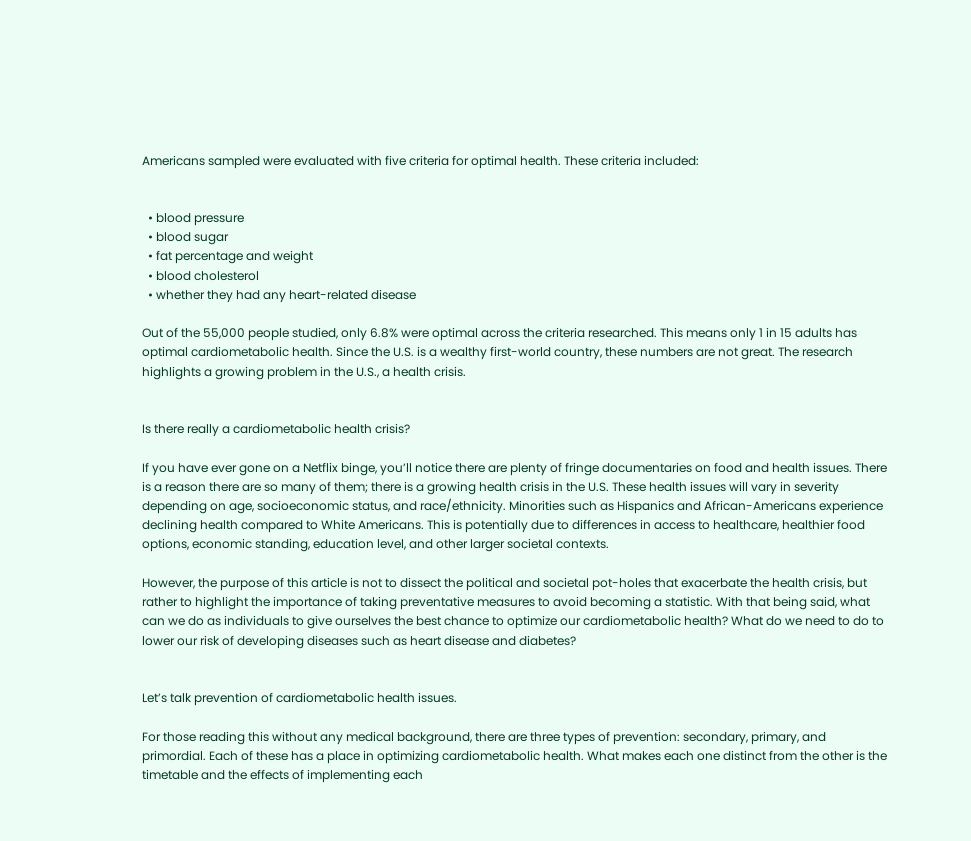Americans sampled were evaluated with five criteria for optimal health. These criteria included:


  • blood pressure
  • blood sugar
  • fat percentage and weight
  • blood cholesterol
  • whether they had any heart-related disease

Out of the 55,000 people studied, only 6.8% were optimal across the criteria researched. This means only 1 in 15 adults has optimal cardiometabolic health. Since the U.S. is a wealthy first-world country, these numbers are not great. The research highlights a growing problem in the U.S., a health crisis.


Is there really a cardiometabolic health crisis?

If you have ever gone on a Netflix binge, you’ll notice there are plenty of fringe documentaries on food and health issues. There is a reason there are so many of them; there is a growing health crisis in the U.S. These health issues will vary in severity depending on age, socioeconomic status, and race/ethnicity. Minorities such as Hispanics and African-Americans experience declining health compared to White Americans. This is potentially due to differences in access to healthcare, healthier food options, economic standing, education level, and other larger societal contexts.

However, the purpose of this article is not to dissect the political and societal pot-holes that exacerbate the health crisis, but rather to highlight the importance of taking preventative measures to avoid becoming a statistic. With that being said, what can we do as individuals to give ourselves the best chance to optimize our cardiometabolic health? What do we need to do to lower our risk of developing diseases such as heart disease and diabetes?


Let’s talk prevention of cardiometabolic health issues.

For those reading this without any medical background, there are three types of prevention: secondary, primary, and primordial. Each of these has a place in optimizing cardiometabolic health. What makes each one distinct from the other is the timetable and the effects of implementing each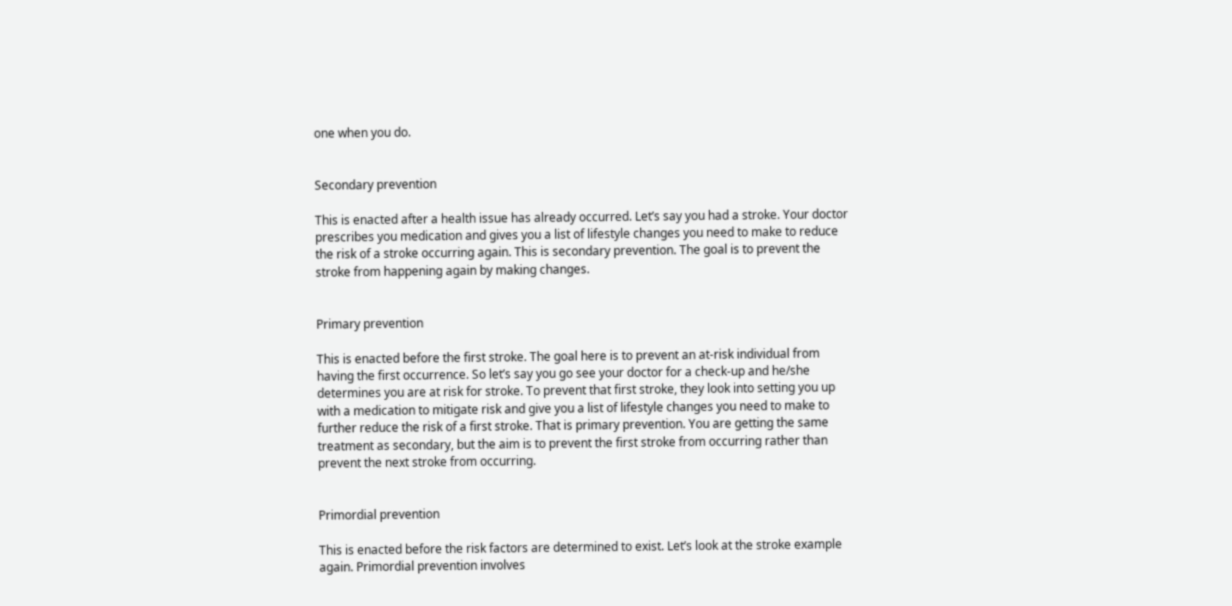one when you do.


Secondary prevention

This is enacted after a health issue has already occurred. Let’s say you had a stroke. Your doctor prescribes you medication and gives you a list of lifestyle changes you need to make to reduce the risk of a stroke occurring again. This is secondary prevention. The goal is to prevent the stroke from happening again by making changes.


Primary prevention

This is enacted before the first stroke. The goal here is to prevent an at-risk individual from having the first occurrence. So let’s say you go see your doctor for a check-up and he/she determines you are at risk for stroke. To prevent that first stroke, they look into setting you up with a medication to mitigate risk and give you a list of lifestyle changes you need to make to further reduce the risk of a first stroke. That is primary prevention. You are getting the same treatment as secondary, but the aim is to prevent the first stroke from occurring rather than prevent the next stroke from occurring.


Primordial prevention

This is enacted before the risk factors are determined to exist. Let’s look at the stroke example again. Primordial prevention involves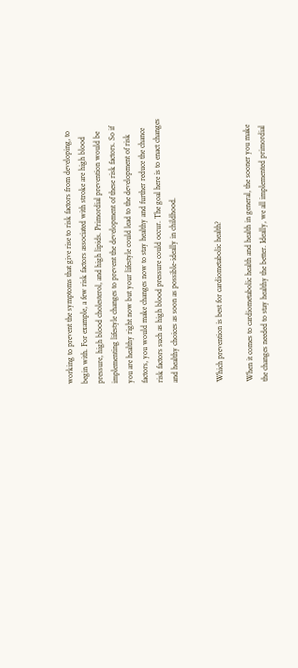working to prevent the symptoms that give rise to risk factors from developing, to begin with. For example, a few risk factors associated with stroke are high blood pressure, high blood cholesterol, and high lipids. Primordial prevention would be implementing lifestyle changes to prevent the development of these risk factors. So if you are healthy right now but your lifestyle could lead to the development of risk factors, you would make changes now to stay healthy and further reduce the chance risk factors such as high blood pressure could occur. The goal here is to enact changes and healthy choices as soon as possible-ideally in childhood.


Which prevention is best for cardiometabolic health?

When it comes to cardiometabolic health and health in general, the sooner you make the changes needed to stay healthy the better. Ideally, we all implemented primordial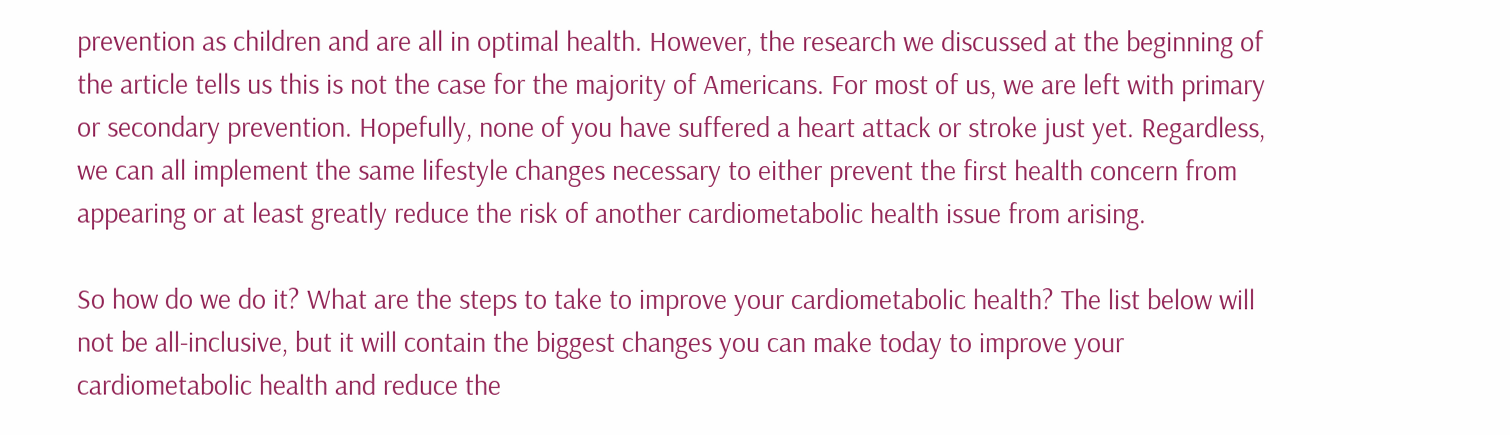prevention as children and are all in optimal health. However, the research we discussed at the beginning of the article tells us this is not the case for the majority of Americans. For most of us, we are left with primary or secondary prevention. Hopefully, none of you have suffered a heart attack or stroke just yet. Regardless, we can all implement the same lifestyle changes necessary to either prevent the first health concern from appearing or at least greatly reduce the risk of another cardiometabolic health issue from arising.

So how do we do it? What are the steps to take to improve your cardiometabolic health? The list below will not be all-inclusive, but it will contain the biggest changes you can make today to improve your cardiometabolic health and reduce the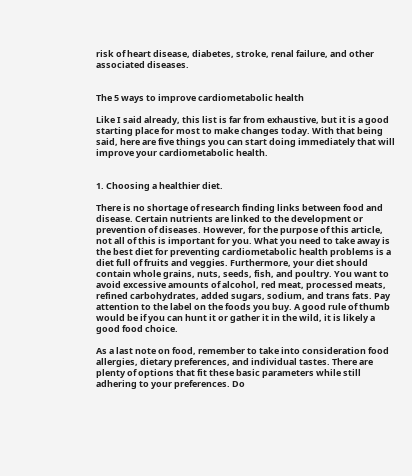risk of heart disease, diabetes, stroke, renal failure, and other associated diseases.


The 5 ways to improve cardiometabolic health

Like I said already, this list is far from exhaustive, but it is a good starting place for most to make changes today. With that being said, here are five things you can start doing immediately that will improve your cardiometabolic health.


1. Choosing a healthier diet.

There is no shortage of research finding links between food and disease. Certain nutrients are linked to the development or prevention of diseases. However, for the purpose of this article, not all of this is important for you. What you need to take away is the best diet for preventing cardiometabolic health problems is a diet full of fruits and veggies. Furthermore, your diet should contain whole grains, nuts, seeds, fish, and poultry. You want to avoid excessive amounts of alcohol, red meat, processed meats, refined carbohydrates, added sugars, sodium, and trans fats. Pay attention to the label on the foods you buy. A good rule of thumb would be if you can hunt it or gather it in the wild, it is likely a good food choice.

As a last note on food, remember to take into consideration food allergies, dietary preferences, and individual tastes. There are plenty of options that fit these basic parameters while still adhering to your preferences. Do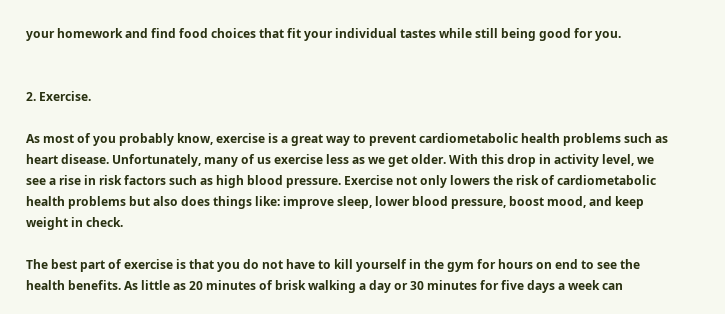your homework and find food choices that fit your individual tastes while still being good for you.


2. Exercise.

As most of you probably know, exercise is a great way to prevent cardiometabolic health problems such as heart disease. Unfortunately, many of us exercise less as we get older. With this drop in activity level, we see a rise in risk factors such as high blood pressure. Exercise not only lowers the risk of cardiometabolic health problems but also does things like: improve sleep, lower blood pressure, boost mood, and keep weight in check.

The best part of exercise is that you do not have to kill yourself in the gym for hours on end to see the health benefits. As little as 20 minutes of brisk walking a day or 30 minutes for five days a week can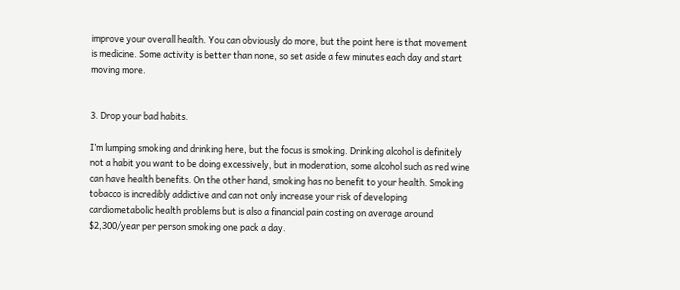improve your overall health. You can obviously do more, but the point here is that movement is medicine. Some activity is better than none, so set aside a few minutes each day and start moving more.


3. Drop your bad habits.

I’m lumping smoking and drinking here, but the focus is smoking. Drinking alcohol is definitely not a habit you want to be doing excessively, but in moderation, some alcohol such as red wine can have health benefits. On the other hand, smoking has no benefit to your health. Smoking tobacco is incredibly addictive and can not only increase your risk of developing cardiometabolic health problems but is also a financial pain costing on average around $2,300/year per person smoking one pack a day.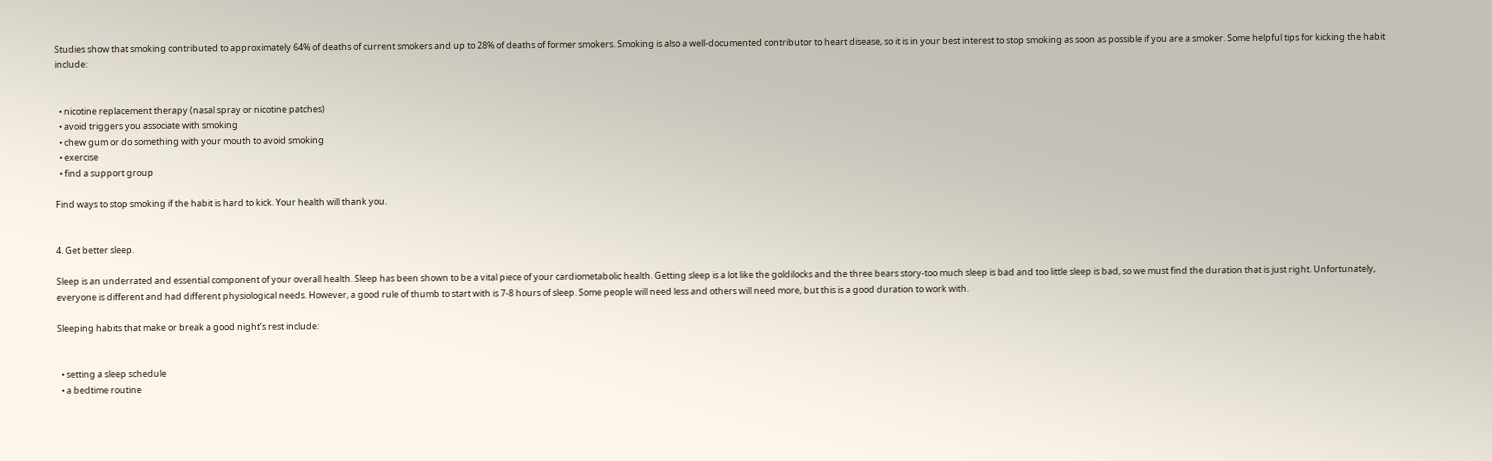Studies show that smoking contributed to approximately 64% of deaths of current smokers and up to 28% of deaths of former smokers. Smoking is also a well-documented contributor to heart disease, so it is in your best interest to stop smoking as soon as possible if you are a smoker. Some helpful tips for kicking the habit include:


  • nicotine replacement therapy (nasal spray or nicotine patches)
  • avoid triggers you associate with smoking
  • chew gum or do something with your mouth to avoid smoking
  • exercise
  • find a support group

Find ways to stop smoking if the habit is hard to kick. Your health will thank you.


4. Get better sleep.

Sleep is an underrated and essential component of your overall health. Sleep has been shown to be a vital piece of your cardiometabolic health. Getting sleep is a lot like the goldilocks and the three bears story-too much sleep is bad and too little sleep is bad, so we must find the duration that is just right. Unfortunately, everyone is different and had different physiological needs. However, a good rule of thumb to start with is 7-8 hours of sleep. Some people will need less and others will need more, but this is a good duration to work with.

Sleeping habits that make or break a good night’s rest include:


  • setting a sleep schedule
  • a bedtime routine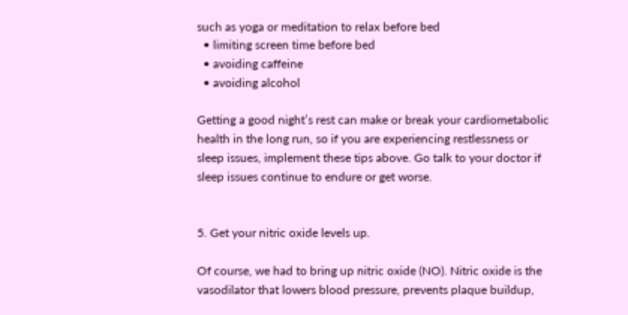such as yoga or meditation to relax before bed
  • limiting screen time before bed
  • avoiding caffeine
  • avoiding alcohol

Getting a good night’s rest can make or break your cardiometabolic health in the long run, so if you are experiencing restlessness or sleep issues, implement these tips above. Go talk to your doctor if sleep issues continue to endure or get worse.


5. Get your nitric oxide levels up.

Of course, we had to bring up nitric oxide (NO). Nitric oxide is the vasodilator that lowers blood pressure, prevents plaque buildup,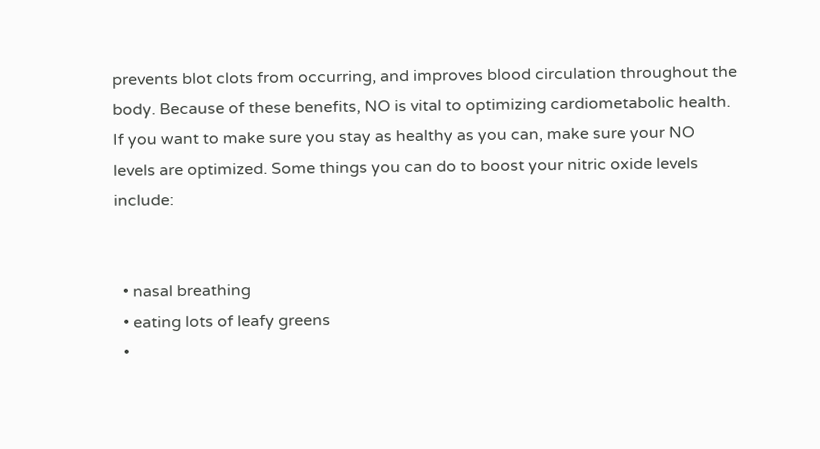prevents blot clots from occurring, and improves blood circulation throughout the body. Because of these benefits, NO is vital to optimizing cardiometabolic health. If you want to make sure you stay as healthy as you can, make sure your NO levels are optimized. Some things you can do to boost your nitric oxide levels include:


  • nasal breathing
  • eating lots of leafy greens
  •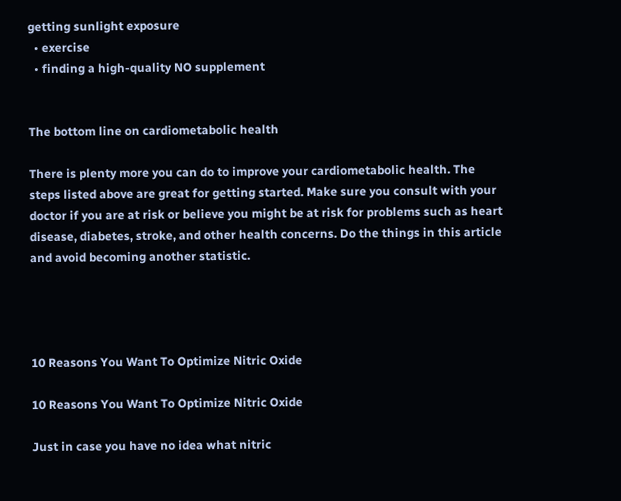getting sunlight exposure
  • exercise
  • finding a high-quality NO supplement


The bottom line on cardiometabolic health

There is plenty more you can do to improve your cardiometabolic health. The steps listed above are great for getting started. Make sure you consult with your doctor if you are at risk or believe you might be at risk for problems such as heart disease, diabetes, stroke, and other health concerns. Do the things in this article and avoid becoming another statistic.




10 Reasons You Want To Optimize Nitric Oxide

10 Reasons You Want To Optimize Nitric Oxide

Just in case you have no idea what nitric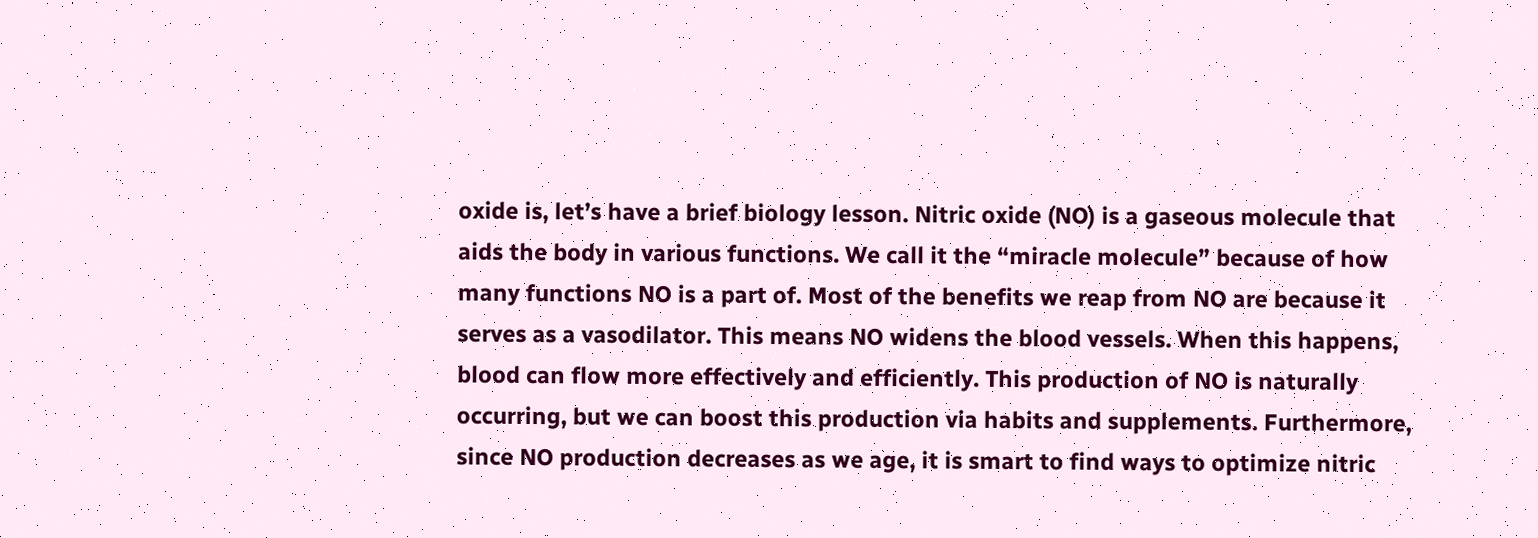oxide is, let’s have a brief biology lesson. Nitric oxide (NO) is a gaseous molecule that aids the body in various functions. We call it the “miracle molecule” because of how many functions NO is a part of. Most of the benefits we reap from NO are because it serves as a vasodilator. This means NO widens the blood vessels. When this happens, blood can flow more effectively and efficiently. This production of NO is naturally occurring, but we can boost this production via habits and supplements. Furthermore, since NO production decreases as we age, it is smart to find ways to optimize nitric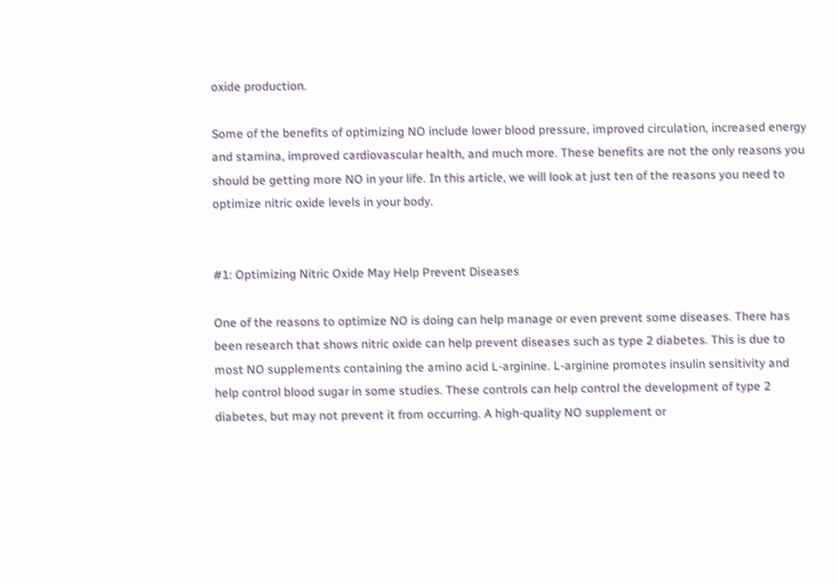oxide production.

Some of the benefits of optimizing NO include lower blood pressure, improved circulation, increased energy and stamina, improved cardiovascular health, and much more. These benefits are not the only reasons you should be getting more NO in your life. In this article, we will look at just ten of the reasons you need to optimize nitric oxide levels in your body.


#1: Optimizing Nitric Oxide May Help Prevent Diseases

One of the reasons to optimize NO is doing can help manage or even prevent some diseases. There has been research that shows nitric oxide can help prevent diseases such as type 2 diabetes. This is due to most NO supplements containing the amino acid L-arginine. L-arginine promotes insulin sensitivity and help control blood sugar in some studies. These controls can help control the development of type 2 diabetes, but may not prevent it from occurring. A high-quality NO supplement or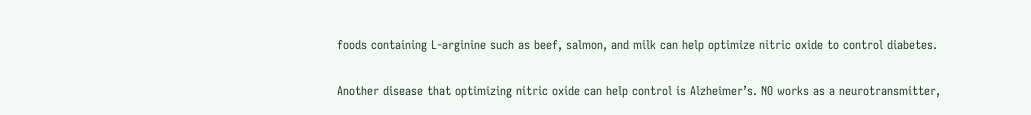foods containing L-arginine such as beef, salmon, and milk can help optimize nitric oxide to control diabetes.

Another disease that optimizing nitric oxide can help control is Alzheimer’s. NO works as a neurotransmitter,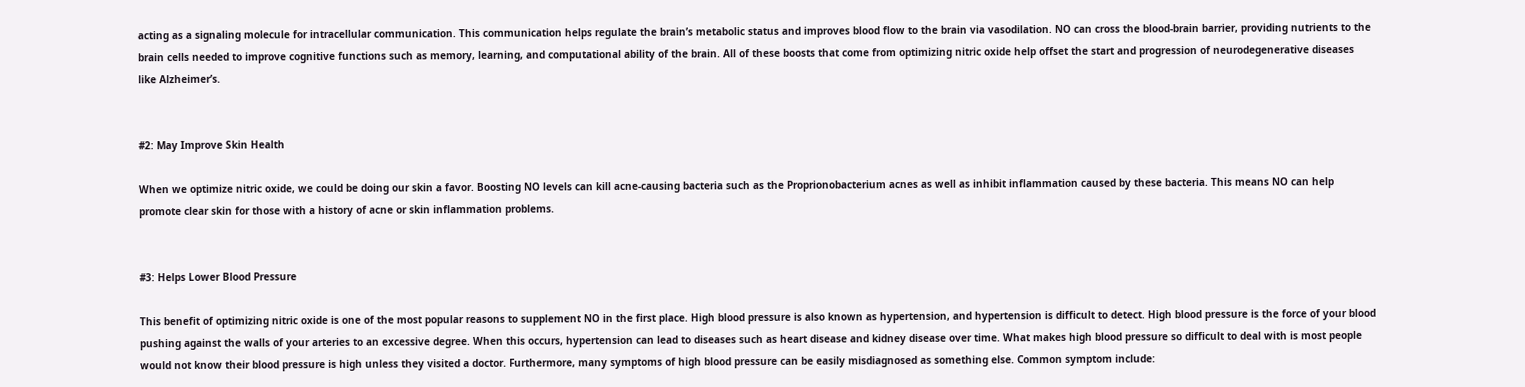acting as a signaling molecule for intracellular communication. This communication helps regulate the brain’s metabolic status and improves blood flow to the brain via vasodilation. NO can cross the blood-brain barrier, providing nutrients to the brain cells needed to improve cognitive functions such as memory, learning, and computational ability of the brain. All of these boosts that come from optimizing nitric oxide help offset the start and progression of neurodegenerative diseases like Alzheimer’s.


#2: May Improve Skin Health

When we optimize nitric oxide, we could be doing our skin a favor. Boosting NO levels can kill acne-causing bacteria such as the Proprionobacterium acnes as well as inhibit inflammation caused by these bacteria. This means NO can help promote clear skin for those with a history of acne or skin inflammation problems.


#3: Helps Lower Blood Pressure

This benefit of optimizing nitric oxide is one of the most popular reasons to supplement NO in the first place. High blood pressure is also known as hypertension, and hypertension is difficult to detect. High blood pressure is the force of your blood pushing against the walls of your arteries to an excessive degree. When this occurs, hypertension can lead to diseases such as heart disease and kidney disease over time. What makes high blood pressure so difficult to deal with is most people would not know their blood pressure is high unless they visited a doctor. Furthermore, many symptoms of high blood pressure can be easily misdiagnosed as something else. Common symptom include: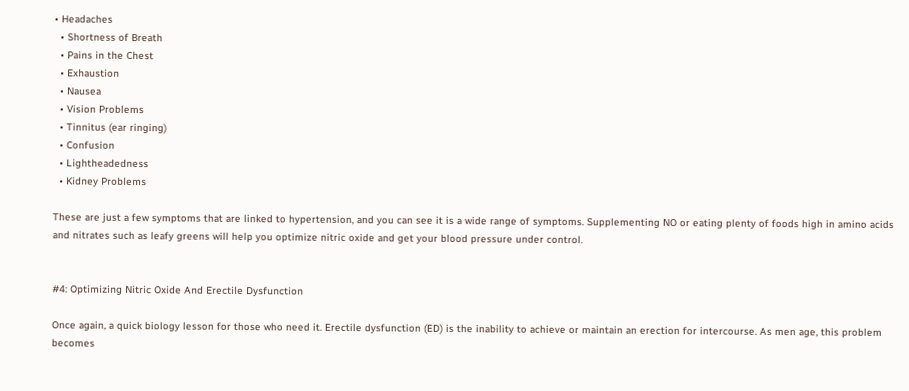• Headaches
  • Shortness of Breath
  • Pains in the Chest
  • Exhaustion
  • Nausea
  • Vision Problems
  • Tinnitus (ear ringing)
  • Confusion
  • Lightheadedness
  • Kidney Problems

These are just a few symptoms that are linked to hypertension, and you can see it is a wide range of symptoms. Supplementing NO or eating plenty of foods high in amino acids and nitrates such as leafy greens will help you optimize nitric oxide and get your blood pressure under control.


#4: Optimizing Nitric Oxide And Erectile Dysfunction

Once again, a quick biology lesson for those who need it. Erectile dysfunction (ED) is the inability to achieve or maintain an erection for intercourse. As men age, this problem becomes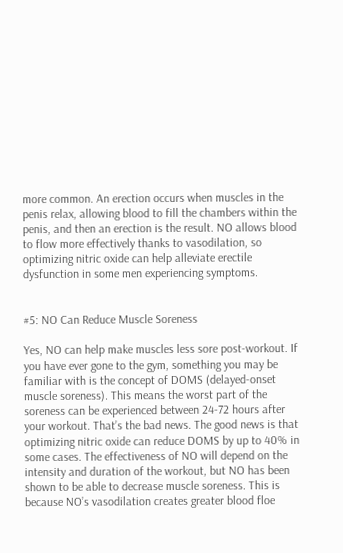more common. An erection occurs when muscles in the penis relax, allowing blood to fill the chambers within the penis, and then an erection is the result. NO allows blood to flow more effectively thanks to vasodilation, so optimizing nitric oxide can help alleviate erectile dysfunction in some men experiencing symptoms.


#5: NO Can Reduce Muscle Soreness

Yes, NO can help make muscles less sore post-workout. If you have ever gone to the gym, something you may be familiar with is the concept of DOMS (delayed-onset muscle soreness). This means the worst part of the soreness can be experienced between 24-72 hours after your workout. That’s the bad news. The good news is that optimizing nitric oxide can reduce DOMS by up to 40% in some cases. The effectiveness of NO will depend on the intensity and duration of the workout, but NO has been shown to be able to decrease muscle soreness. This is because NO’s vasodilation creates greater blood floe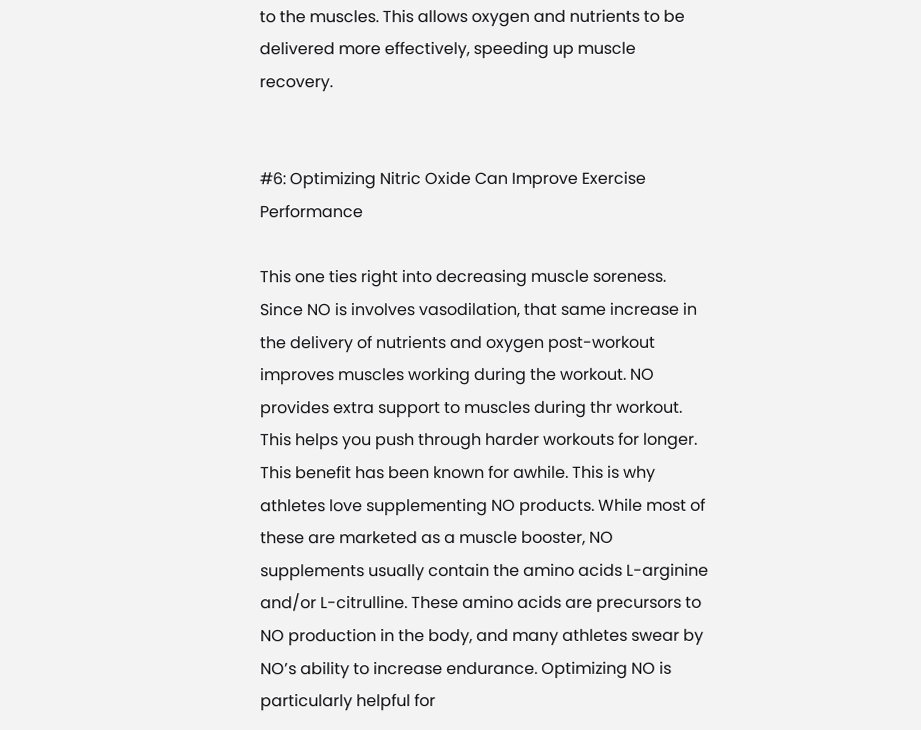to the muscles. This allows oxygen and nutrients to be delivered more effectively, speeding up muscle recovery.


#6: Optimizing Nitric Oxide Can Improve Exercise Performance

This one ties right into decreasing muscle soreness. Since NO is involves vasodilation, that same increase in the delivery of nutrients and oxygen post-workout improves muscles working during the workout. NO provides extra support to muscles during thr workout. This helps you push through harder workouts for longer. This benefit has been known for awhile. This is why athletes love supplementing NO products. While most of these are marketed as a muscle booster, NO supplements usually contain the amino acids L-arginine and/or L-citrulline. These amino acids are precursors to NO production in the body, and many athletes swear by NO’s ability to increase endurance. Optimizing NO is particularly helpful for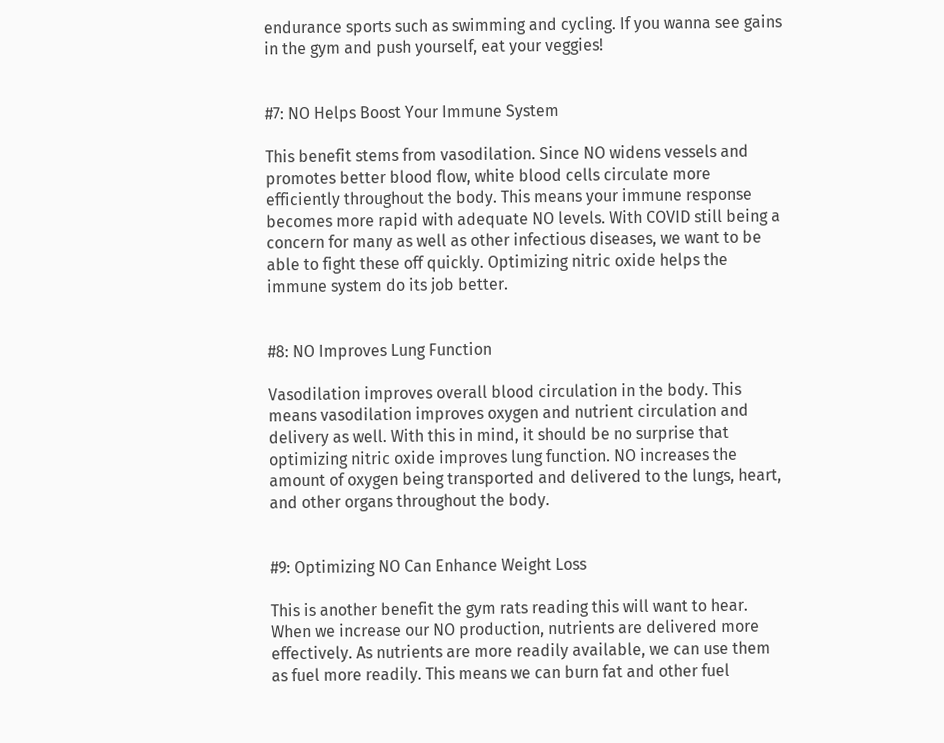endurance sports such as swimming and cycling. If you wanna see gains in the gym and push yourself, eat your veggies!


#7: NO Helps Boost Your Immune System

This benefit stems from vasodilation. Since NO widens vessels and promotes better blood flow, white blood cells circulate more efficiently throughout the body. This means your immune response becomes more rapid with adequate NO levels. With COVID still being a concern for many as well as other infectious diseases, we want to be able to fight these off quickly. Optimizing nitric oxide helps the immune system do its job better.


#8: NO Improves Lung Function

Vasodilation improves overall blood circulation in the body. This means vasodilation improves oxygen and nutrient circulation and delivery as well. With this in mind, it should be no surprise that optimizing nitric oxide improves lung function. NO increases the amount of oxygen being transported and delivered to the lungs, heart, and other organs throughout the body.


#9: Optimizing NO Can Enhance Weight Loss

This is another benefit the gym rats reading this will want to hear. When we increase our NO production, nutrients are delivered more effectively. As nutrients are more readily available, we can use them as fuel more readily. This means we can burn fat and other fuel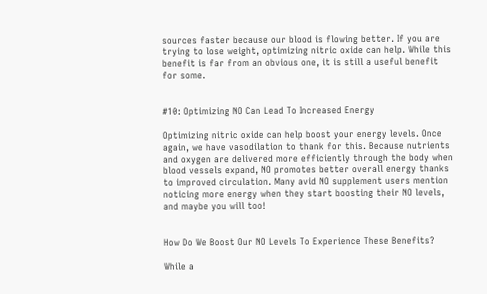sources faster because our blood is flowing better. If you are trying to lose weight, optimizing nitric oxide can help. While this benefit is far from an obvious one, it is still a useful benefit for some.


#10: Optimizing NO Can Lead To Increased Energy

Optimizing nitric oxide can help boost your energy levels. Once again, we have vasodilation to thank for this. Because nutrients and oxygen are delivered more efficiently through the body when blood vessels expand, NO promotes better overall energy thanks to improved circulation. Many avid NO supplement users mention noticing more energy when they start boosting their NO levels, and maybe you will too!


How Do We Boost Our NO Levels To Experience These Benefits?

While a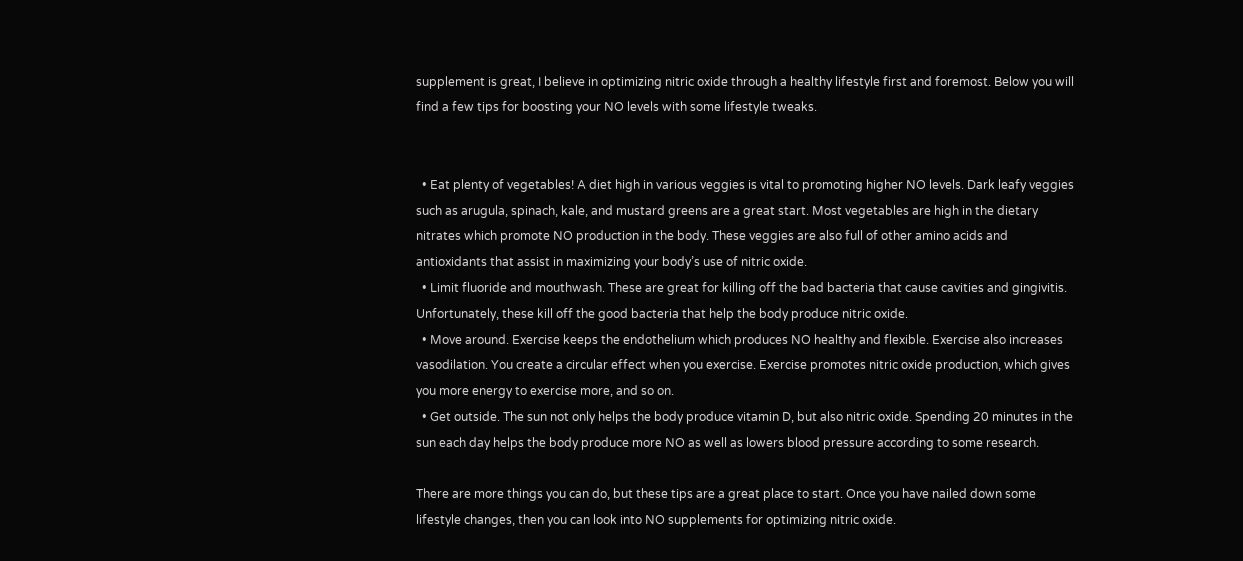supplement is great, I believe in optimizing nitric oxide through a healthy lifestyle first and foremost. Below you will find a few tips for boosting your NO levels with some lifestyle tweaks.


  • Eat plenty of vegetables! A diet high in various veggies is vital to promoting higher NO levels. Dark leafy veggies such as arugula, spinach, kale, and mustard greens are a great start. Most vegetables are high in the dietary nitrates which promote NO production in the body. These veggies are also full of other amino acids and antioxidants that assist in maximizing your body’s use of nitric oxide.
  • Limit fluoride and mouthwash. These are great for killing off the bad bacteria that cause cavities and gingivitis. Unfortunately, these kill off the good bacteria that help the body produce nitric oxide.
  • Move around. Exercise keeps the endothelium which produces NO healthy and flexible. Exercise also increases vasodilation. You create a circular effect when you exercise. Exercise promotes nitric oxide production, which gives you more energy to exercise more, and so on.
  • Get outside. The sun not only helps the body produce vitamin D, but also nitric oxide. Spending 20 minutes in the sun each day helps the body produce more NO as well as lowers blood pressure according to some research.

There are more things you can do, but these tips are a great place to start. Once you have nailed down some lifestyle changes, then you can look into NO supplements for optimizing nitric oxide.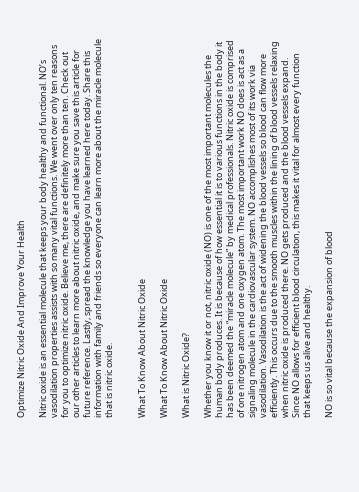Optimize Nitric Oxide And Improve Your Health

Nitric oxide is an essential molecule that keeps your body healthy and functional. NO’s vasodilation properties assists with so many vital functions. We went over only ten reasons for you to optimize nitric oxide. Believe me, there are definitely more than ten. Check out our other articles to learn more about nitric oxide, and make sure you save this article for future reference. Lastly, spread the knowledge you have learned here today. Share this information with family and friends so everyone can learn more about the miracle molecule that is nitric oxide.


What To Know About Nitric Oxide

What To Know About Nitric Oxide

What is Nitric Oxide?

Whether you know it or not, nitric oxide (NO) is one of the most important molecules the human body produces. It is because of how essential it is to various functions in the body it has been deemed the “miracle molecule” by medical professionals. Nitric oxide is comprised of one nitrogen atom and one oxygen atom. The most important work NO does is act as a signaling molecule in the cardiovascular system. NO accomplishes most of its work via vasodilation. Vasodilation is the act of widening the blood vessels so blood can flow more efficiently. This occurs due to the smooth muscles within the lining of blood vessels relaxing when nitric oxide is produced there. NO gets produced and the blood vessels expand. Since NO allows for efficient blood circulation, this makes it vital for almost every function that keeps us alive and healthy.

NO is so vital because the expansion of blood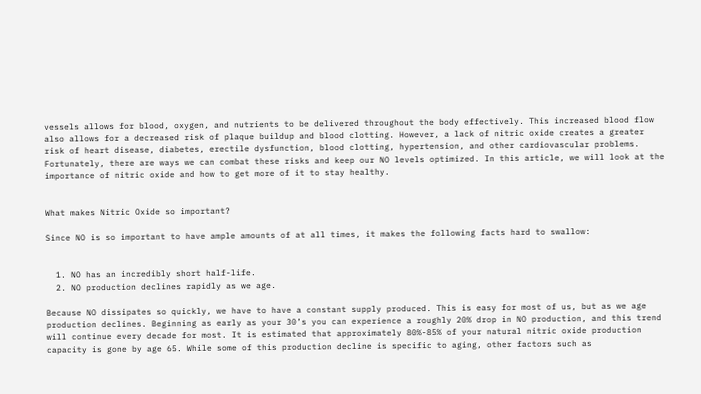vessels allows for blood, oxygen, and nutrients to be delivered throughout the body effectively. This increased blood flow also allows for a decreased risk of plaque buildup and blood clotting. However, a lack of nitric oxide creates a greater risk of heart disease, diabetes, erectile dysfunction, blood clotting, hypertension, and other cardiovascular problems. Fortunately, there are ways we can combat these risks and keep our NO levels optimized. In this article, we will look at the importance of nitric oxide and how to get more of it to stay healthy.


What makes Nitric Oxide so important?

Since NO is so important to have ample amounts of at all times, it makes the following facts hard to swallow:


  1. NO has an incredibly short half-life.
  2. NO production declines rapidly as we age.

Because NO dissipates so quickly, we have to have a constant supply produced. This is easy for most of us, but as we age production declines. Beginning as early as your 30’s you can experience a roughly 20% drop in NO production, and this trend will continue every decade for most. It is estimated that approximately 80%-85% of your natural nitric oxide production capacity is gone by age 65. While some of this production decline is specific to aging, other factors such as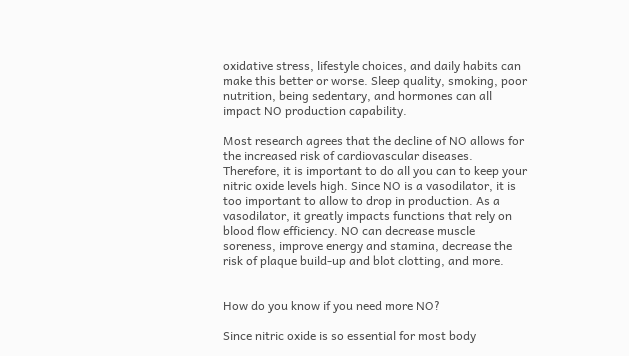oxidative stress, lifestyle choices, and daily habits can make this better or worse. Sleep quality, smoking, poor nutrition, being sedentary, and hormones can all impact NO production capability.

Most research agrees that the decline of NO allows for the increased risk of cardiovascular diseases. Therefore, it is important to do all you can to keep your nitric oxide levels high. Since NO is a vasodilator, it is too important to allow to drop in production. As a vasodilator, it greatly impacts functions that rely on blood flow efficiency. NO can decrease muscle soreness, improve energy and stamina, decrease the risk of plaque build-up and blot clotting, and more.


How do you know if you need more NO?

Since nitric oxide is so essential for most body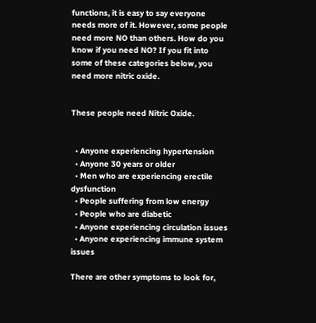functions, it is easy to say everyone needs more of it. However, some people need more NO than others. How do you know if you need NO? If you fit into some of these categories below, you need more nitric oxide.


These people need Nitric Oxide.


  • Anyone experiencing hypertension
  • Anyone 30 years or older
  • Men who are experiencing erectile dysfunction
  • People suffering from low energy
  • People who are diabetic
  • Anyone experiencing circulation issues
  • Anyone experiencing immune system issues

There are other symptoms to look for,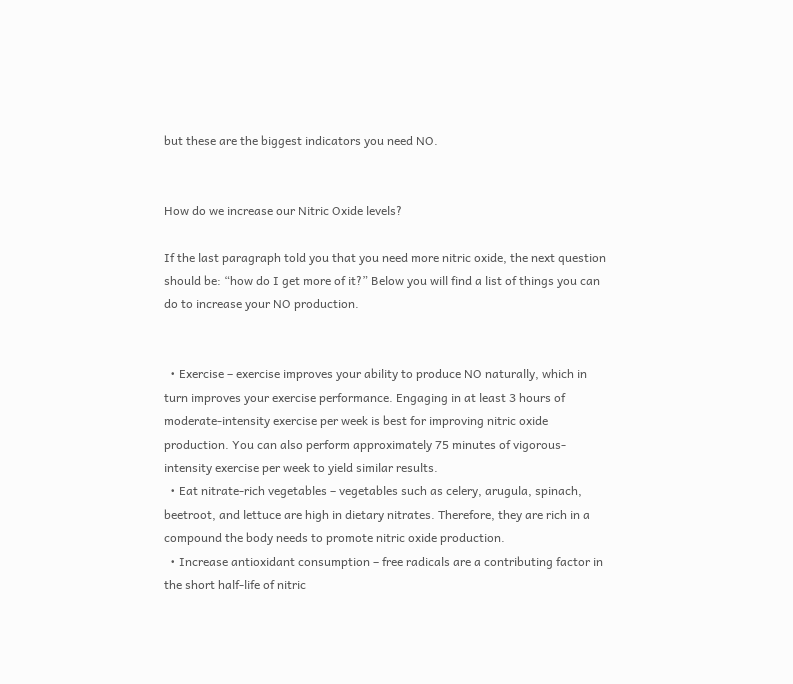but these are the biggest indicators you need NO.


How do we increase our Nitric Oxide levels?

If the last paragraph told you that you need more nitric oxide, the next question should be: “how do I get more of it?” Below you will find a list of things you can do to increase your NO production.


  • Exercise – exercise improves your ability to produce NO naturally, which in turn improves your exercise performance. Engaging in at least 3 hours of moderate-intensity exercise per week is best for improving nitric oxide production. You can also perform approximately 75 minutes of vigorous-intensity exercise per week to yield similar results.
  • Eat nitrate-rich vegetables – vegetables such as celery, arugula, spinach, beetroot, and lettuce are high in dietary nitrates. Therefore, they are rich in a compound the body needs to promote nitric oxide production.
  • Increase antioxidant consumption – free radicals are a contributing factor in the short half-life of nitric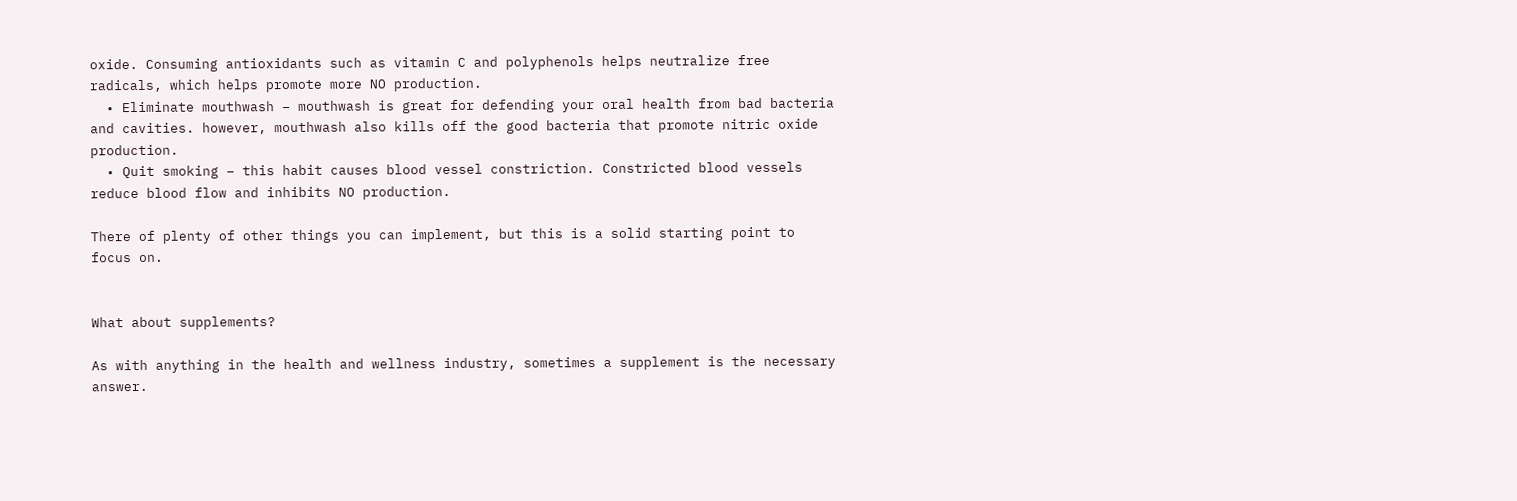oxide. Consuming antioxidants such as vitamin C and polyphenols helps neutralize free radicals, which helps promote more NO production.
  • Eliminate mouthwash – mouthwash is great for defending your oral health from bad bacteria and cavities. however, mouthwash also kills off the good bacteria that promote nitric oxide production.
  • Quit smoking – this habit causes blood vessel constriction. Constricted blood vessels reduce blood flow and inhibits NO production.

There of plenty of other things you can implement, but this is a solid starting point to focus on.


What about supplements?

As with anything in the health and wellness industry, sometimes a supplement is the necessary answer.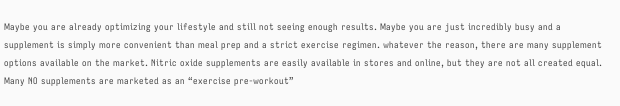Maybe you are already optimizing your lifestyle and still not seeing enough results. Maybe you are just incredibly busy and a supplement is simply more convenient than meal prep and a strict exercise regimen. whatever the reason, there are many supplement options available on the market. Nitric oxide supplements are easily available in stores and online, but they are not all created equal. Many NO supplements are marketed as an “exercise pre-workout”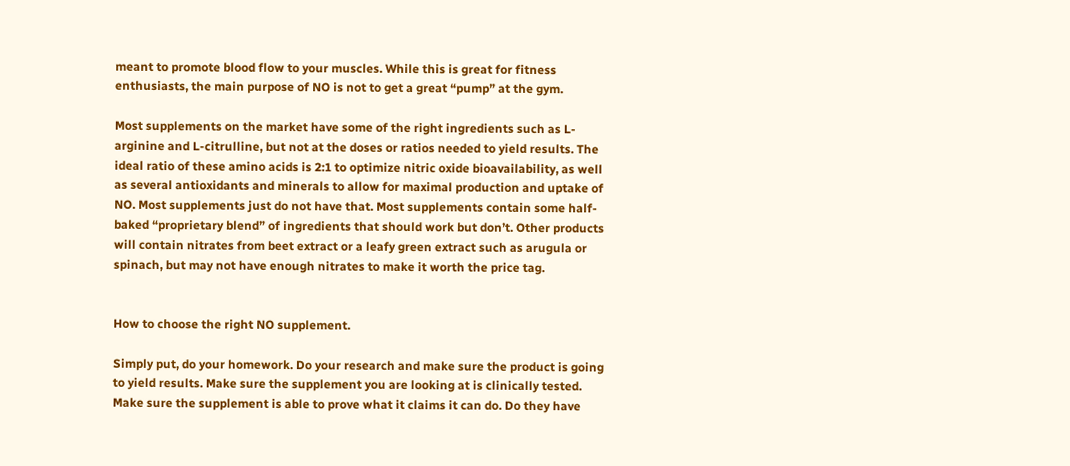meant to promote blood flow to your muscles. While this is great for fitness enthusiasts, the main purpose of NO is not to get a great “pump” at the gym.

Most supplements on the market have some of the right ingredients such as L-arginine and L-citrulline, but not at the doses or ratios needed to yield results. The ideal ratio of these amino acids is 2:1 to optimize nitric oxide bioavailability, as well as several antioxidants and minerals to allow for maximal production and uptake of NO. Most supplements just do not have that. Most supplements contain some half-baked “proprietary blend” of ingredients that should work but don’t. Other products will contain nitrates from beet extract or a leafy green extract such as arugula or spinach, but may not have enough nitrates to make it worth the price tag.


How to choose the right NO supplement.

Simply put, do your homework. Do your research and make sure the product is going to yield results. Make sure the supplement you are looking at is clinically tested. Make sure the supplement is able to prove what it claims it can do. Do they have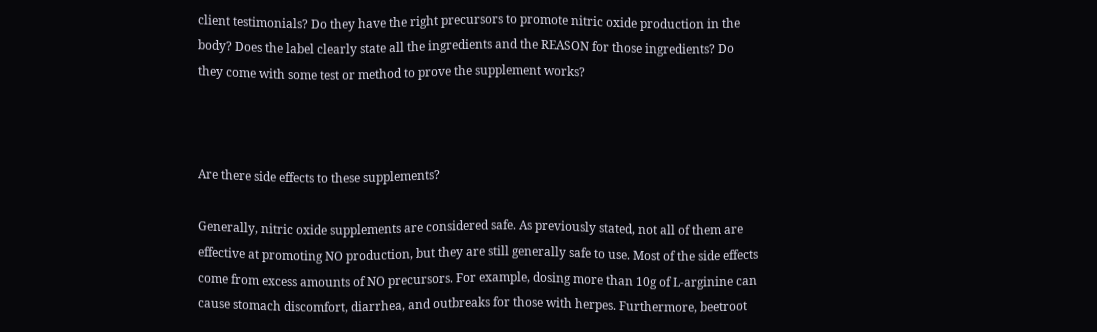client testimonials? Do they have the right precursors to promote nitric oxide production in the body? Does the label clearly state all the ingredients and the REASON for those ingredients? Do they come with some test or method to prove the supplement works?



Are there side effects to these supplements?

Generally, nitric oxide supplements are considered safe. As previously stated, not all of them are effective at promoting NO production, but they are still generally safe to use. Most of the side effects come from excess amounts of NO precursors. For example, dosing more than 10g of L-arginine can cause stomach discomfort, diarrhea, and outbreaks for those with herpes. Furthermore, beetroot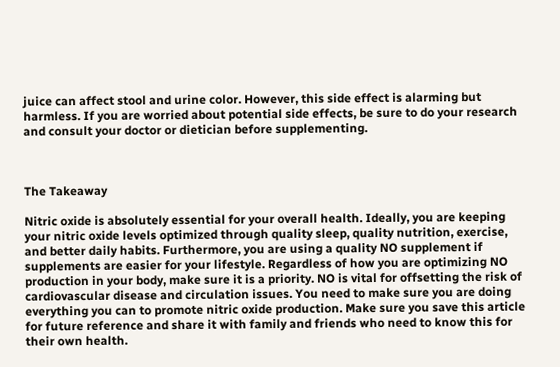juice can affect stool and urine color. However, this side effect is alarming but harmless. If you are worried about potential side effects, be sure to do your research and consult your doctor or dietician before supplementing.



The Takeaway

Nitric oxide is absolutely essential for your overall health. Ideally, you are keeping your nitric oxide levels optimized through quality sleep, quality nutrition, exercise, and better daily habits. Furthermore, you are using a quality NO supplement if supplements are easier for your lifestyle. Regardless of how you are optimizing NO production in your body, make sure it is a priority. NO is vital for offsetting the risk of cardiovascular disease and circulation issues. You need to make sure you are doing everything you can to promote nitric oxide production. Make sure you save this article for future reference and share it with family and friends who need to know this for their own health.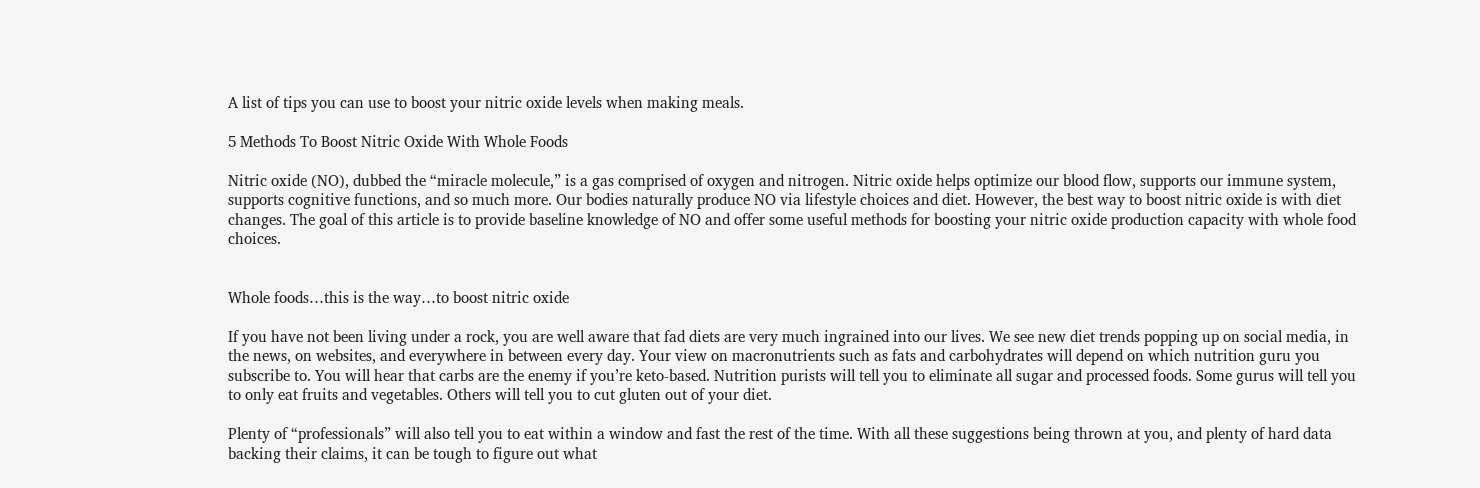A list of tips you can use to boost your nitric oxide levels when making meals.

5 Methods To Boost Nitric Oxide With Whole Foods

Nitric oxide (NO), dubbed the “miracle molecule,” is a gas comprised of oxygen and nitrogen. Nitric oxide helps optimize our blood flow, supports our immune system, supports cognitive functions, and so much more. Our bodies naturally produce NO via lifestyle choices and diet. However, the best way to boost nitric oxide is with diet changes. The goal of this article is to provide baseline knowledge of NO and offer some useful methods for boosting your nitric oxide production capacity with whole food choices.


Whole foods…this is the way…to boost nitric oxide

If you have not been living under a rock, you are well aware that fad diets are very much ingrained into our lives. We see new diet trends popping up on social media, in the news, on websites, and everywhere in between every day. Your view on macronutrients such as fats and carbohydrates will depend on which nutrition guru you subscribe to. You will hear that carbs are the enemy if you’re keto-based. Nutrition purists will tell you to eliminate all sugar and processed foods. Some gurus will tell you to only eat fruits and vegetables. Others will tell you to cut gluten out of your diet.

Plenty of “professionals” will also tell you to eat within a window and fast the rest of the time. With all these suggestions being thrown at you, and plenty of hard data backing their claims, it can be tough to figure out what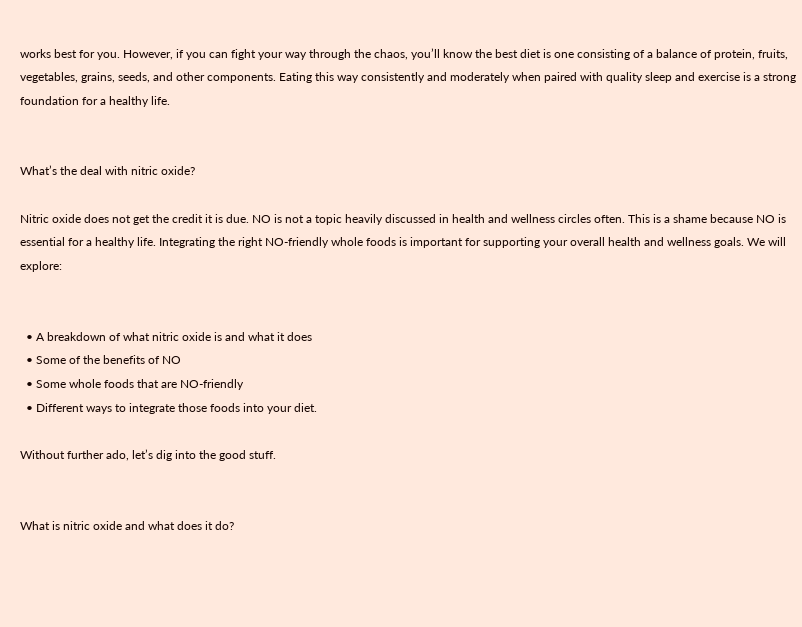works best for you. However, if you can fight your way through the chaos, you’ll know the best diet is one consisting of a balance of protein, fruits, vegetables, grains, seeds, and other components. Eating this way consistently and moderately when paired with quality sleep and exercise is a strong foundation for a healthy life.


What’s the deal with nitric oxide?

Nitric oxide does not get the credit it is due. NO is not a topic heavily discussed in health and wellness circles often. This is a shame because NO is essential for a healthy life. Integrating the right NO-friendly whole foods is important for supporting your overall health and wellness goals. We will explore:


  • A breakdown of what nitric oxide is and what it does
  • Some of the benefits of NO
  • Some whole foods that are NO-friendly
  • Different ways to integrate those foods into your diet.

Without further ado, let’s dig into the good stuff.


What is nitric oxide and what does it do?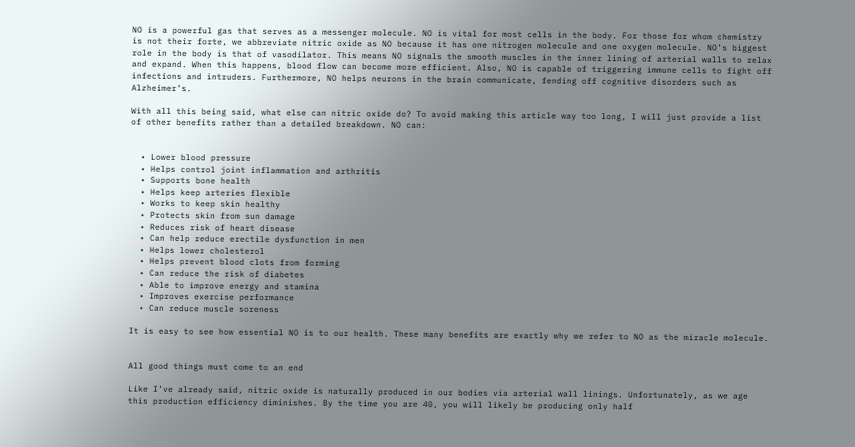NO is a powerful gas that serves as a messenger molecule. NO is vital for most cells in the body. For those for whom chemistry is not their forte, we abbreviate nitric oxide as NO because it has one nitrogen molecule and one oxygen molecule. NO’s biggest role in the body is that of vasodilator. This means NO signals the smooth muscles in the inner lining of arterial walls to relax and expand. When this happens, blood flow can become more efficient. Also, NO is capable of triggering immune cells to fight off infections and intruders. Furthermore, NO helps neurons in the brain communicate, fending off cognitive disorders such as Alzheimer’s.

With all this being said, what else can nitric oxide do? To avoid making this article way too long, I will just provide a list of other benefits rather than a detailed breakdown. NO can:


  • Lower blood pressure
  • Helps control joint inflammation and arthritis
  • Supports bone health
  • Helps keep arteries flexible
  • Works to keep skin healthy
  • Protects skin from sun damage
  • Reduces risk of heart disease
  • Can help reduce erectile dysfunction in men
  • Helps lower cholesterol
  • Helps prevent blood clots from forming
  • Can reduce the risk of diabetes
  • Able to improve energy and stamina
  • Improves exercise performance
  • Can reduce muscle soreness

It is easy to see how essential NO is to our health. These many benefits are exactly why we refer to NO as the miracle molecule.


All good things must come to an end

Like I’ve already said, nitric oxide is naturally produced in our bodies via arterial wall linings. Unfortunately, as we age this production efficiency diminishes. By the time you are 40, you will likely be producing only half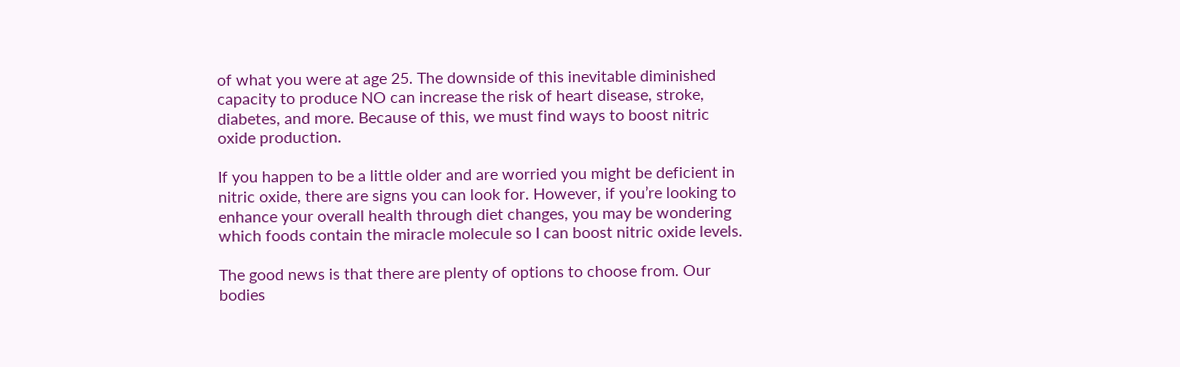of what you were at age 25. The downside of this inevitable diminished capacity to produce NO can increase the risk of heart disease, stroke, diabetes, and more. Because of this, we must find ways to boost nitric oxide production.

If you happen to be a little older and are worried you might be deficient in nitric oxide, there are signs you can look for. However, if you’re looking to enhance your overall health through diet changes, you may be wondering which foods contain the miracle molecule so I can boost nitric oxide levels.

The good news is that there are plenty of options to choose from. Our bodies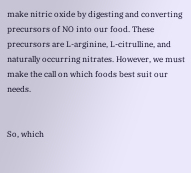make nitric oxide by digesting and converting precursors of NO into our food. These precursors are L-arginine, L-citrulline, and naturally occurring nitrates. However, we must make the call on which foods best suit our needs.


So, which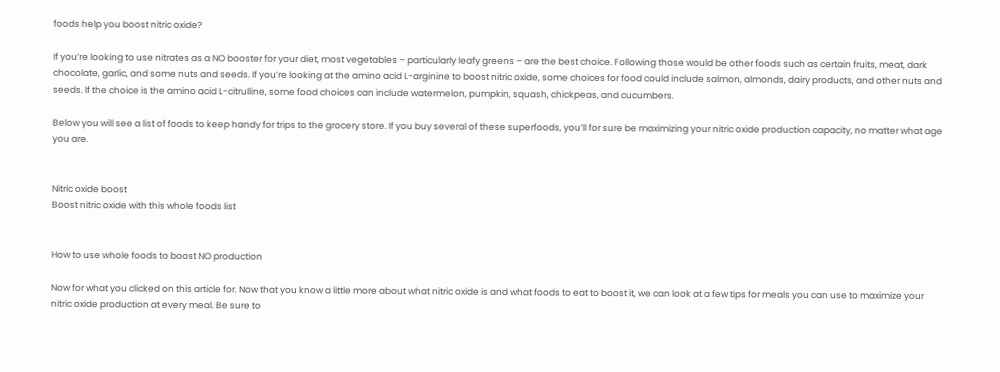foods help you boost nitric oxide?

If you’re looking to use nitrates as a NO booster for your diet, most vegetables – particularly leafy greens – are the best choice. Following those would be other foods such as certain fruits, meat, dark chocolate, garlic, and some nuts and seeds. If you’re looking at the amino acid L-arginine to boost nitric oxide, some choices for food could include salmon, almonds, dairy products, and other nuts and seeds. If the choice is the amino acid L-citrulline, some food choices can include watermelon, pumpkin, squash, chickpeas, and cucumbers.

Below you will see a list of foods to keep handy for trips to the grocery store. If you buy several of these superfoods, you’ll for sure be maximizing your nitric oxide production capacity, no matter what age you are.


Nitric oxide boost
Boost nitric oxide with this whole foods list


How to use whole foods to boost NO production

Now for what you clicked on this article for. Now that you know a little more about what nitric oxide is and what foods to eat to boost it, we can look at a few tips for meals you can use to maximize your nitric oxide production at every meal. Be sure to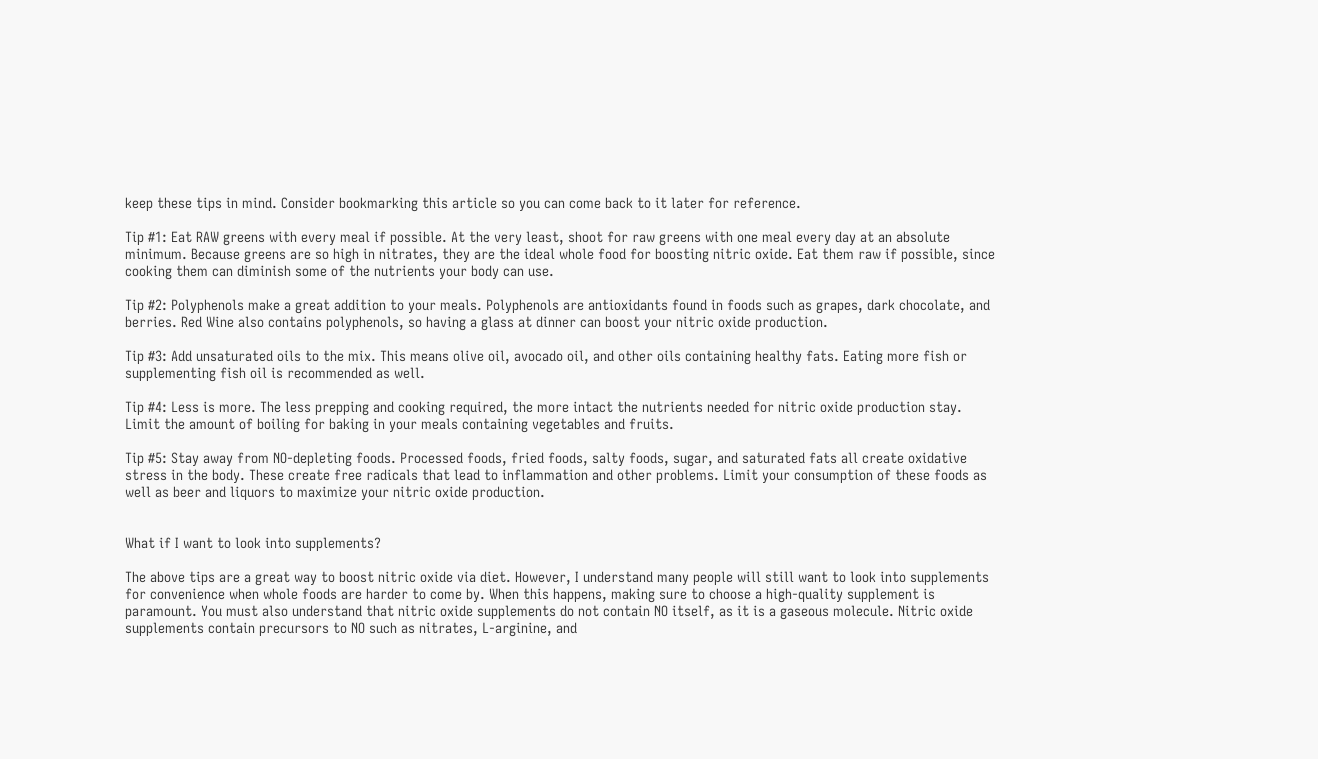keep these tips in mind. Consider bookmarking this article so you can come back to it later for reference.

Tip #1: Eat RAW greens with every meal if possible. At the very least, shoot for raw greens with one meal every day at an absolute minimum. Because greens are so high in nitrates, they are the ideal whole food for boosting nitric oxide. Eat them raw if possible, since cooking them can diminish some of the nutrients your body can use.

Tip #2: Polyphenols make a great addition to your meals. Polyphenols are antioxidants found in foods such as grapes, dark chocolate, and berries. Red Wine also contains polyphenols, so having a glass at dinner can boost your nitric oxide production.

Tip #3: Add unsaturated oils to the mix. This means olive oil, avocado oil, and other oils containing healthy fats. Eating more fish or supplementing fish oil is recommended as well.

Tip #4: Less is more. The less prepping and cooking required, the more intact the nutrients needed for nitric oxide production stay. Limit the amount of boiling for baking in your meals containing vegetables and fruits.

Tip #5: Stay away from NO-depleting foods. Processed foods, fried foods, salty foods, sugar, and saturated fats all create oxidative stress in the body. These create free radicals that lead to inflammation and other problems. Limit your consumption of these foods as well as beer and liquors to maximize your nitric oxide production.


What if I want to look into supplements?

The above tips are a great way to boost nitric oxide via diet. However, I understand many people will still want to look into supplements for convenience when whole foods are harder to come by. When this happens, making sure to choose a high-quality supplement is paramount. You must also understand that nitric oxide supplements do not contain NO itself, as it is a gaseous molecule. Nitric oxide supplements contain precursors to NO such as nitrates, L-arginine, and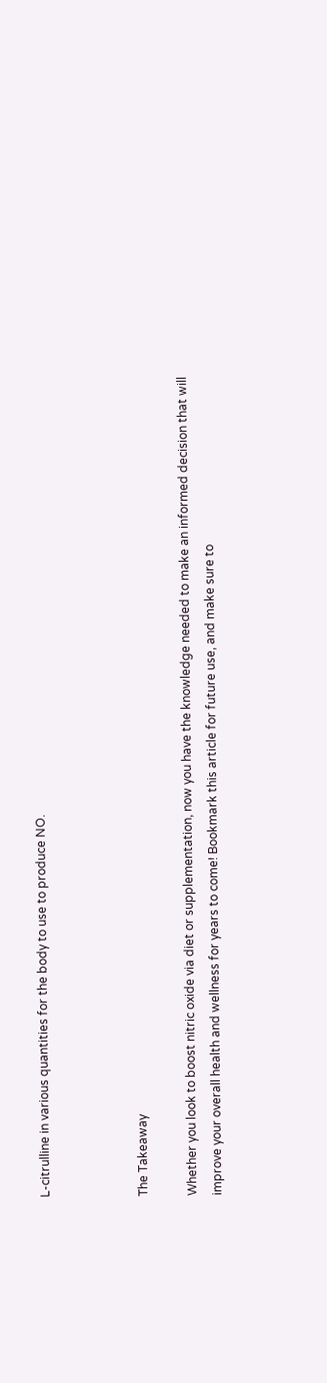L-citrulline in various quantities for the body to use to produce NO.



The Takeaway

Whether you look to boost nitric oxide via diet or supplementation, now you have the knowledge needed to make an informed decision that will improve your overall health and wellness for years to come! Bookmark this article for future use, and make sure to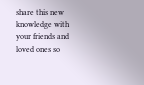share this new knowledge with your friends and loved ones so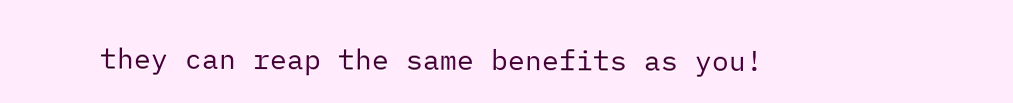they can reap the same benefits as you!